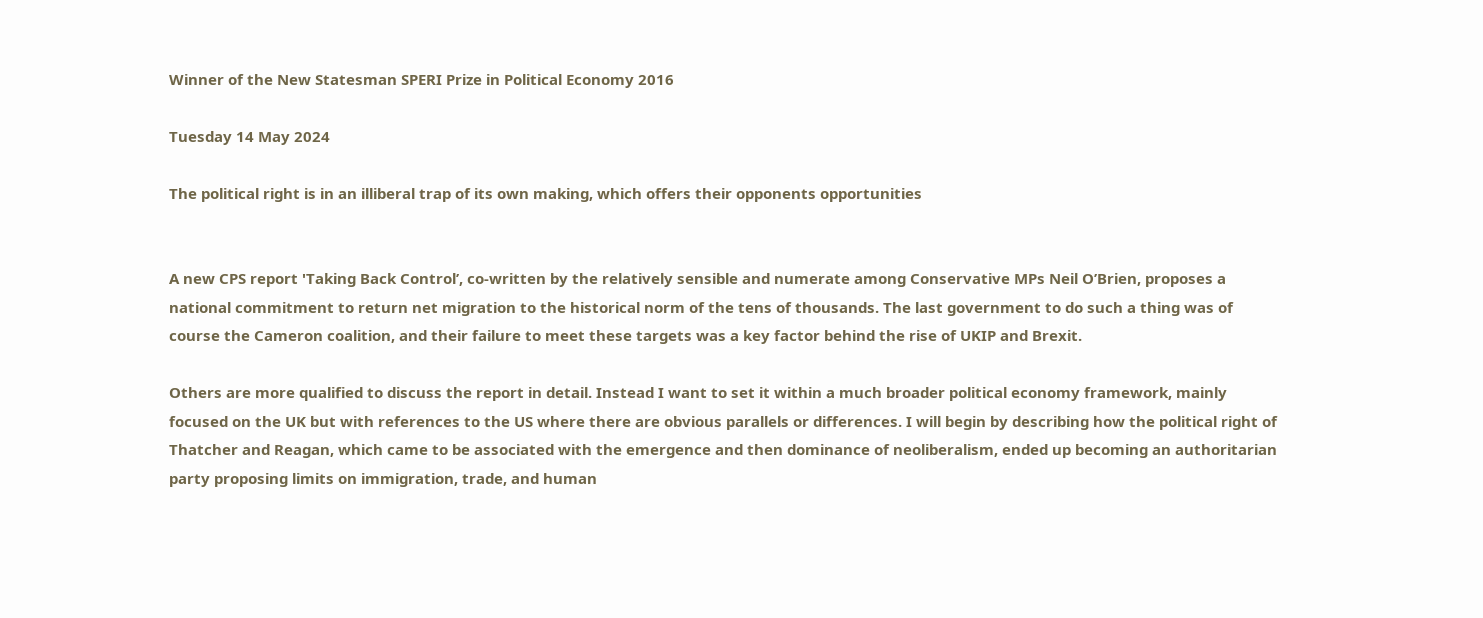Winner of the New Statesman SPERI Prize in Political Economy 2016

Tuesday 14 May 2024

The political right is in an illiberal trap of its own making, which offers their opponents opportunities


A new CPS report 'Taking Back Control’, co-written by the relatively sensible and numerate among Conservative MPs Neil O’Brien, proposes a national commitment to return net migration to the historical norm of the tens of thousands. The last government to do such a thing was of course the Cameron coalition, and their failure to meet these targets was a key factor behind the rise of UKIP and Brexit.

Others are more qualified to discuss the report in detail. Instead I want to set it within a much broader political economy framework, mainly focused on the UK but with references to the US where there are obvious parallels or differences. I will begin by describing how the political right of Thatcher and Reagan, which came to be associated with the emergence and then dominance of neoliberalism, ended up becoming an authoritarian party proposing limits on immigration, trade, and human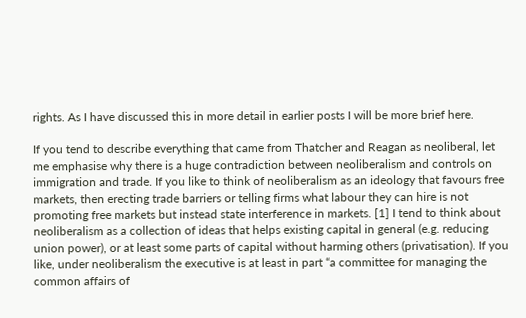rights. As I have discussed this in more detail in earlier posts I will be more brief here.

If you tend to describe everything that came from Thatcher and Reagan as neoliberal, let me emphasise why there is a huge contradiction between neoliberalism and controls on immigration and trade. If you like to think of neoliberalism as an ideology that favours free markets, then erecting trade barriers or telling firms what labour they can hire is not promoting free markets but instead state interference in markets. [1] I tend to think about neoliberalism as a collection of ideas that helps existing capital in general (e.g. reducing union power), or at least some parts of capital without harming others (privatisation). If you like, under neoliberalism the executive is at least in part “a committee for managing the common affairs of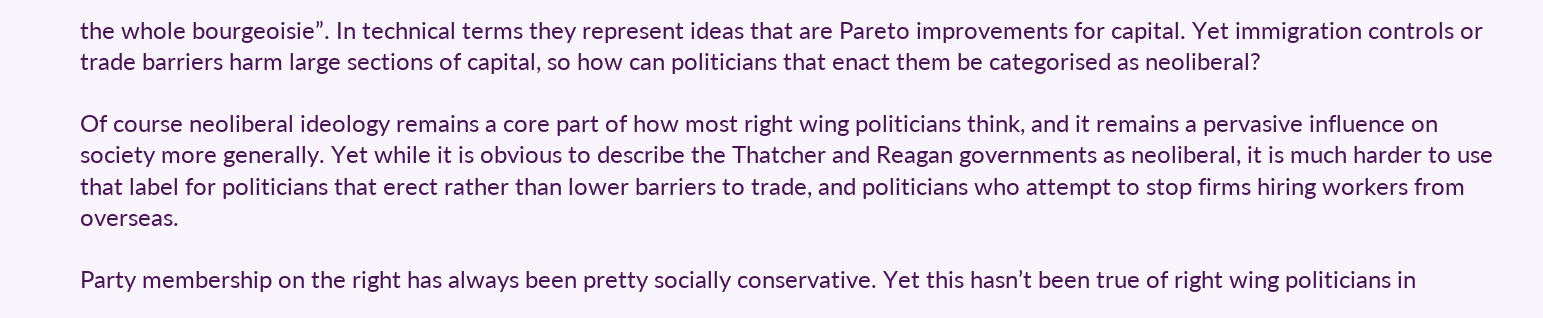the whole bourgeoisie”. In technical terms they represent ideas that are Pareto improvements for capital. Yet immigration controls or trade barriers harm large sections of capital, so how can politicians that enact them be categorised as neoliberal?

Of course neoliberal ideology remains a core part of how most right wing politicians think, and it remains a pervasive influence on society more generally. Yet while it is obvious to describe the Thatcher and Reagan governments as neoliberal, it is much harder to use that label for politicians that erect rather than lower barriers to trade, and politicians who attempt to stop firms hiring workers from overseas.

Party membership on the right has always been pretty socially conservative. Yet this hasn’t been true of right wing politicians in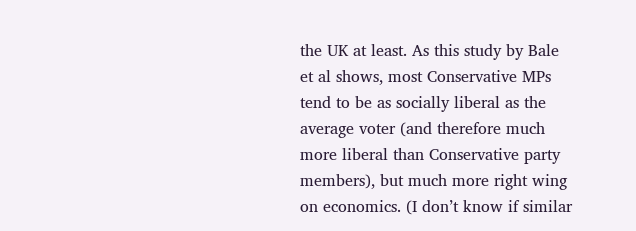the UK at least. As this study by Bale et al shows, most Conservative MPs tend to be as socially liberal as the average voter (and therefore much more liberal than Conservative party members), but much more right wing on economics. (I don’t know if similar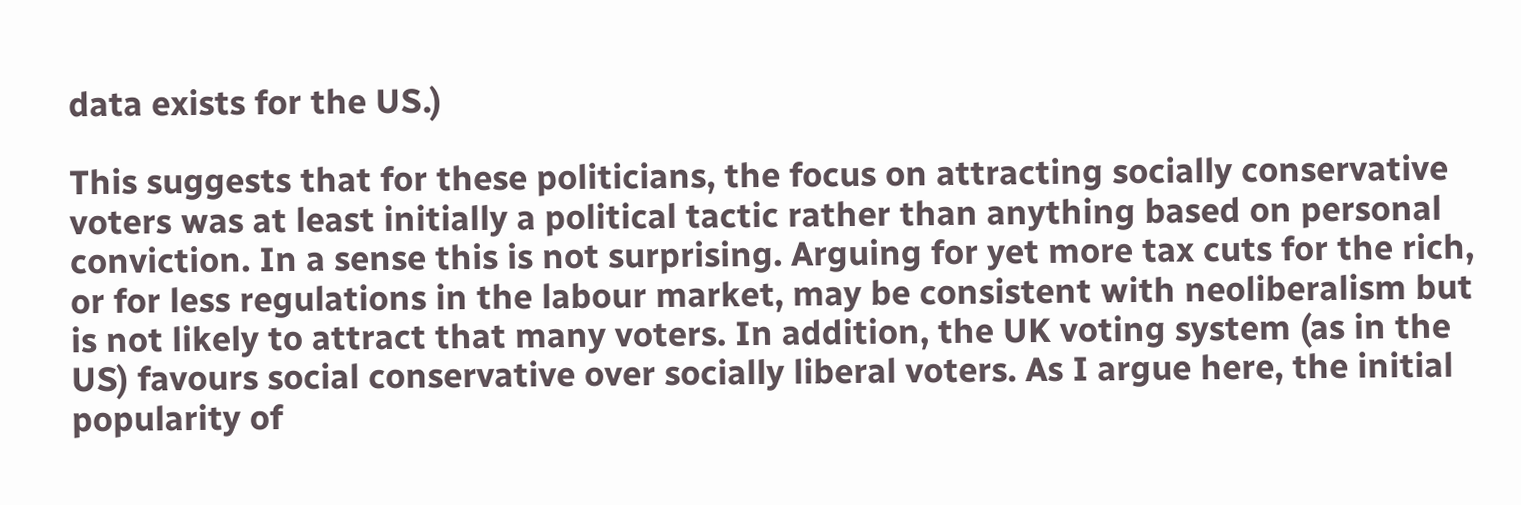data exists for the US.)

This suggests that for these politicians, the focus on attracting socially conservative voters was at least initially a political tactic rather than anything based on personal conviction. In a sense this is not surprising. Arguing for yet more tax cuts for the rich, or for less regulations in the labour market, may be consistent with neoliberalism but is not likely to attract that many voters. In addition, the UK voting system (as in the US) favours social conservative over socially liberal voters. As I argue here, the initial popularity of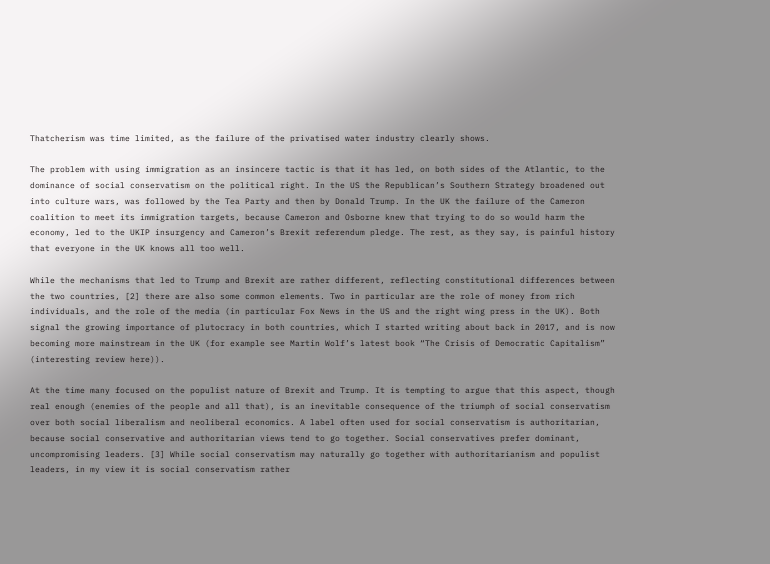Thatcherism was time limited, as the failure of the privatised water industry clearly shows.

The problem with using immigration as an insincere tactic is that it has led, on both sides of the Atlantic, to the dominance of social conservatism on the political right. In the US the Republican’s Southern Strategy broadened out into culture wars, was followed by the Tea Party and then by Donald Trump. In the UK the failure of the Cameron coalition to meet its immigration targets, because Cameron and Osborne knew that trying to do so would harm the economy, led to the UKIP insurgency and Cameron’s Brexit referendum pledge. The rest, as they say, is painful history that everyone in the UK knows all too well.

While the mechanisms that led to Trump and Brexit are rather different, reflecting constitutional differences between the two countries, [2] there are also some common elements. Two in particular are the role of money from rich individuals, and the role of the media (in particular Fox News in the US and the right wing press in the UK). Both signal the growing importance of plutocracy in both countries, which I started writing about back in 2017, and is now becoming more mainstream in the UK (for example see Martin Wolf’s latest book “The Crisis of Democratic Capitalism” (interesting review here)).

At the time many focused on the populist nature of Brexit and Trump. It is tempting to argue that this aspect, though real enough (enemies of the people and all that), is an inevitable consequence of the triumph of social conservatism over both social liberalism and neoliberal economics. A label often used for social conservatism is authoritarian, because social conservative and authoritarian views tend to go together. Social conservatives prefer dominant, uncompromising leaders. [3] While social conservatism may naturally go together with authoritarianism and populist leaders, in my view it is social conservatism rather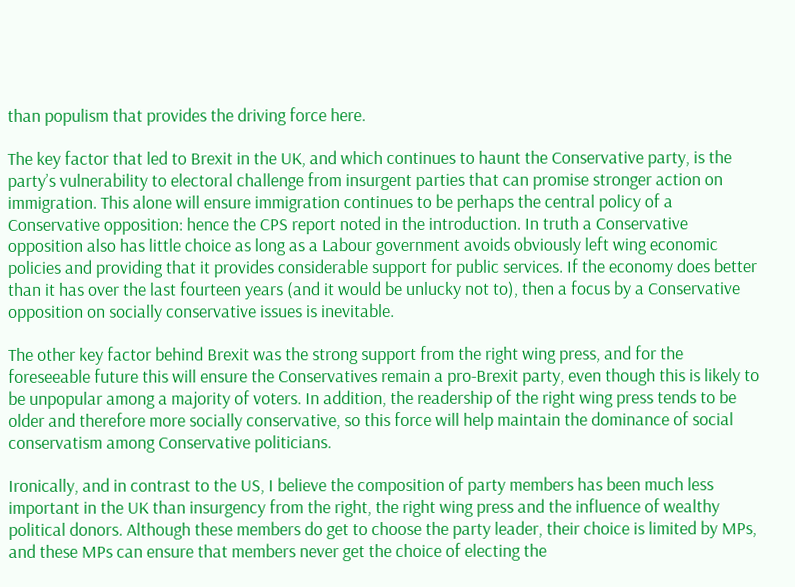than populism that provides the driving force here.

The key factor that led to Brexit in the UK, and which continues to haunt the Conservative party, is the party’s vulnerability to electoral challenge from insurgent parties that can promise stronger action on immigration. This alone will ensure immigration continues to be perhaps the central policy of a Conservative opposition: hence the CPS report noted in the introduction. In truth a Conservative opposition also has little choice as long as a Labour government avoids obviously left wing economic policies and providing that it provides considerable support for public services. If the economy does better than it has over the last fourteen years (and it would be unlucky not to), then a focus by a Conservative opposition on socially conservative issues is inevitable.

The other key factor behind Brexit was the strong support from the right wing press, and for the foreseeable future this will ensure the Conservatives remain a pro-Brexit party, even though this is likely to be unpopular among a majority of voters. In addition, the readership of the right wing press tends to be older and therefore more socially conservative, so this force will help maintain the dominance of social conservatism among Conservative politicians.

Ironically, and in contrast to the US, I believe the composition of party members has been much less important in the UK than insurgency from the right, the right wing press and the influence of wealthy political donors. Although these members do get to choose the party leader, their choice is limited by MPs, and these MPs can ensure that members never get the choice of electing the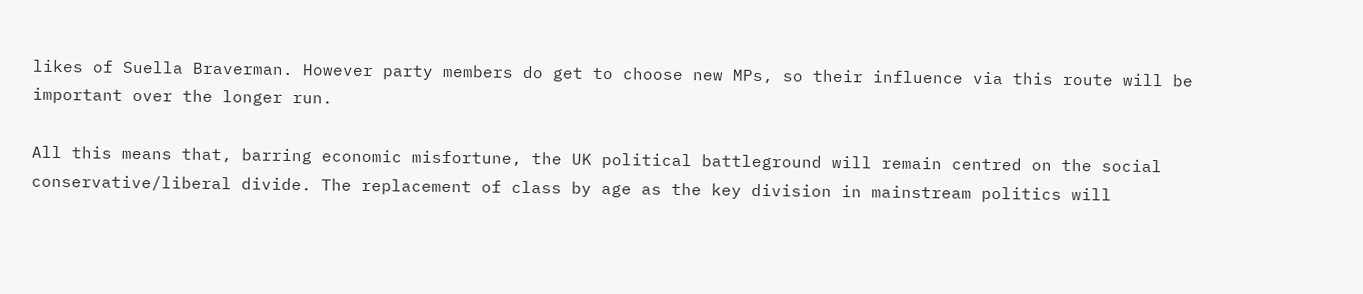likes of Suella Braverman. However party members do get to choose new MPs, so their influence via this route will be important over the longer run.

All this means that, barring economic misfortune, the UK political battleground will remain centred on the social conservative/liberal divide. The replacement of class by age as the key division in mainstream politics will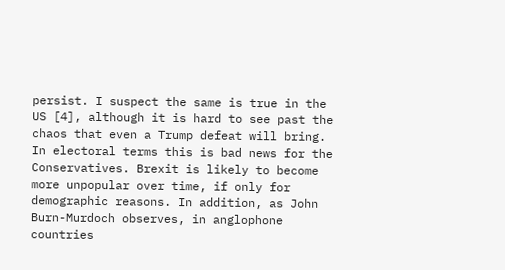persist. I suspect the same is true in the US [4], although it is hard to see past the chaos that even a Trump defeat will bring. In electoral terms this is bad news for the Conservatives. Brexit is likely to become more unpopular over time, if only for demographic reasons. In addition, as John Burn-Murdoch observes, in anglophone countries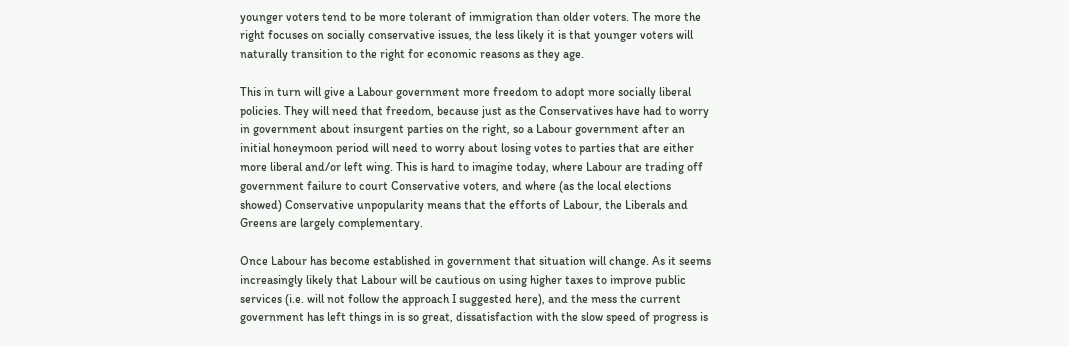younger voters tend to be more tolerant of immigration than older voters. The more the right focuses on socially conservative issues, the less likely it is that younger voters will naturally transition to the right for economic reasons as they age.

This in turn will give a Labour government more freedom to adopt more socially liberal policies. They will need that freedom, because just as the Conservatives have had to worry in government about insurgent parties on the right, so a Labour government after an initial honeymoon period will need to worry about losing votes to parties that are either more liberal and/or left wing. This is hard to imagine today, where Labour are trading off government failure to court Conservative voters, and where (as the local elections showed) Conservative unpopularity means that the efforts of Labour, the Liberals and Greens are largely complementary.

Once Labour has become established in government that situation will change. As it seems increasingly likely that Labour will be cautious on using higher taxes to improve public services (i.e. will not follow the approach I suggested here), and the mess the current government has left things in is so great, dissatisfaction with the slow speed of progress is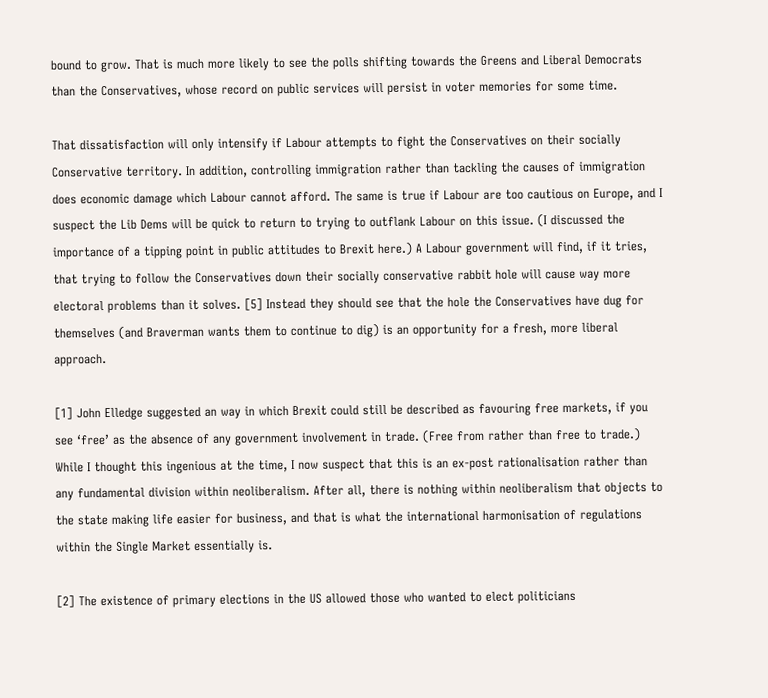bound to grow. That is much more likely to see the polls shifting towards the Greens and Liberal Democrats than the Conservatives, whose record on public services will persist in voter memories for some time.

That dissatisfaction will only intensify if Labour attempts to fight the Conservatives on their socially Conservative territory. In addition, controlling immigration rather than tackling the causes of immigration does economic damage which Labour cannot afford. The same is true if Labour are too cautious on Europe, and I suspect the Lib Dems will be quick to return to trying to outflank Labour on this issue. (I discussed the importance of a tipping point in public attitudes to Brexit here.) A Labour government will find, if it tries, that trying to follow the Conservatives down their socially conservative rabbit hole will cause way more electoral problems than it solves. [5] Instead they should see that the hole the Conservatives have dug for themselves (and Braverman wants them to continue to dig) is an opportunity for a fresh, more liberal approach.

[1] John Elledge suggested an way in which Brexit could still be described as favouring free markets, if you see ‘free’ as the absence of any government involvement in trade. (Free from rather than free to trade.) While I thought this ingenious at the time, I now suspect that this is an ex-post rationalisation rather than any fundamental division within neoliberalism. After all, there is nothing within neoliberalism that objects to the state making life easier for business, and that is what the international harmonisation of regulations within the Single Market essentially is.

[2] The existence of primary elections in the US allowed those who wanted to elect politicians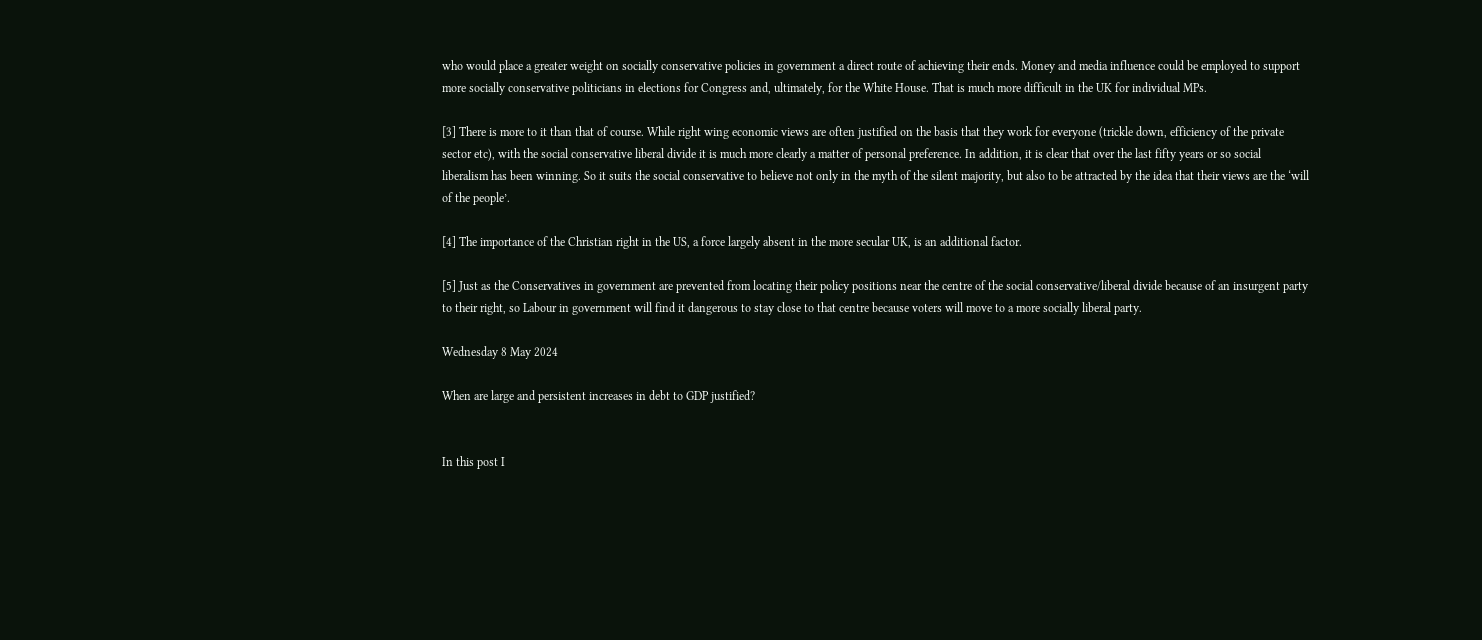who would place a greater weight on socially conservative policies in government a direct route of achieving their ends. Money and media influence could be employed to support more socially conservative politicians in elections for Congress and, ultimately, for the White House. That is much more difficult in the UK for individual MPs.

[3] There is more to it than that of course. While right wing economic views are often justified on the basis that they work for everyone (trickle down, efficiency of the private sector etc), with the social conservative liberal divide it is much more clearly a matter of personal preference. In addition, it is clear that over the last fifty years or so social liberalism has been winning. So it suits the social conservative to believe not only in the myth of the silent majority, but also to be attracted by the idea that their views are the ‘will of the people’.

[4] The importance of the Christian right in the US, a force largely absent in the more secular UK, is an additional factor.

[5] Just as the Conservatives in government are prevented from locating their policy positions near the centre of the social conservative/liberal divide because of an insurgent party to their right, so Labour in government will find it dangerous to stay close to that centre because voters will move to a more socially liberal party.

Wednesday 8 May 2024

When are large and persistent increases in debt to GDP justified?


In this post I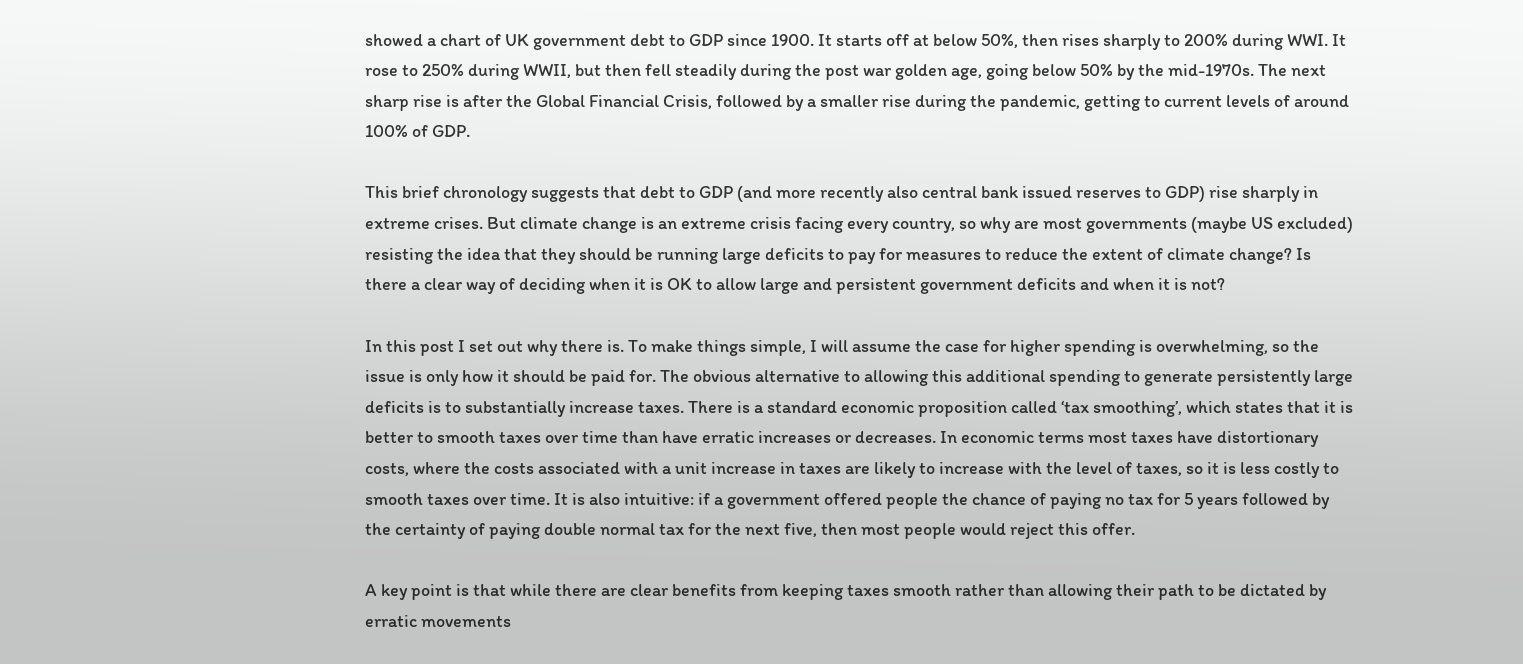showed a chart of UK government debt to GDP since 1900. It starts off at below 50%, then rises sharply to 200% during WWI. It rose to 250% during WWII, but then fell steadily during the post war golden age, going below 50% by the mid-1970s. The next sharp rise is after the Global Financial Crisis, followed by a smaller rise during the pandemic, getting to current levels of around 100% of GDP.

This brief chronology suggests that debt to GDP (and more recently also central bank issued reserves to GDP) rise sharply in extreme crises. But climate change is an extreme crisis facing every country, so why are most governments (maybe US excluded) resisting the idea that they should be running large deficits to pay for measures to reduce the extent of climate change? Is there a clear way of deciding when it is OK to allow large and persistent government deficits and when it is not?

In this post I set out why there is. To make things simple, I will assume the case for higher spending is overwhelming, so the issue is only how it should be paid for. The obvious alternative to allowing this additional spending to generate persistently large deficits is to substantially increase taxes. There is a standard economic proposition called ‘tax smoothing’, which states that it is better to smooth taxes over time than have erratic increases or decreases. In economic terms most taxes have distortionary costs, where the costs associated with a unit increase in taxes are likely to increase with the level of taxes, so it is less costly to smooth taxes over time. It is also intuitive: if a government offered people the chance of paying no tax for 5 years followed by the certainty of paying double normal tax for the next five, then most people would reject this offer.

A key point is that while there are clear benefits from keeping taxes smooth rather than allowing their path to be dictated by erratic movements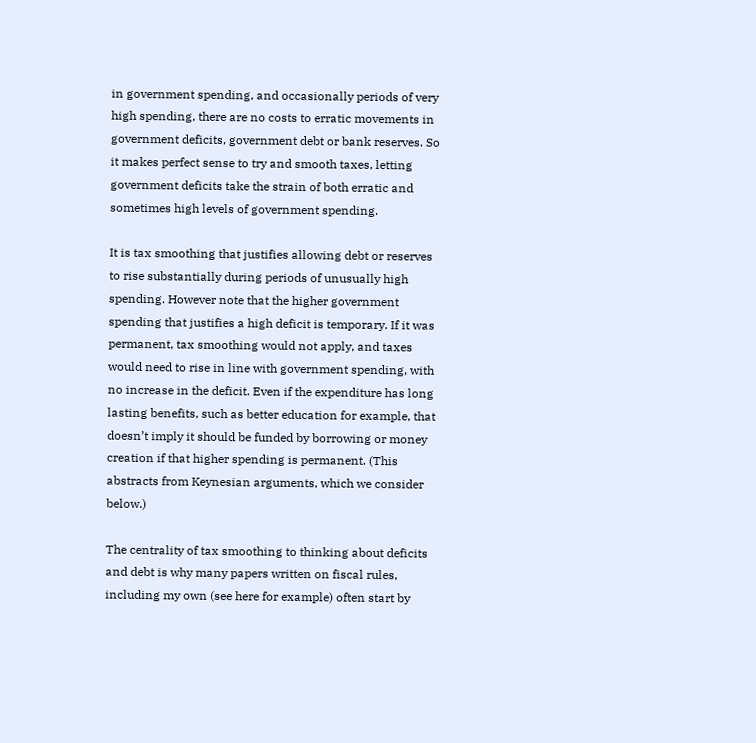in government spending, and occasionally periods of very high spending, there are no costs to erratic movements in government deficits, government debt or bank reserves. So it makes perfect sense to try and smooth taxes, letting government deficits take the strain of both erratic and sometimes high levels of government spending.

It is tax smoothing that justifies allowing debt or reserves to rise substantially during periods of unusually high spending. However note that the higher government spending that justifies a high deficit is temporary. If it was permanent, tax smoothing would not apply, and taxes would need to rise in line with government spending, with no increase in the deficit. Even if the expenditure has long lasting benefits, such as better education for example, that doesn’t imply it should be funded by borrowing or money creation if that higher spending is permanent. (This abstracts from Keynesian arguments, which we consider below.)

The centrality of tax smoothing to thinking about deficits and debt is why many papers written on fiscal rules, including my own (see here for example) often start by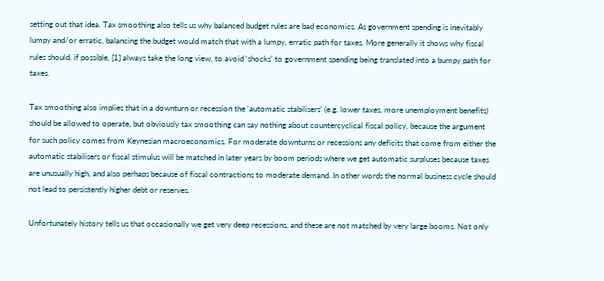setting out that idea. Tax smoothing also tells us why balanced budget rules are bad economics. As government spending is inevitably lumpy and/or erratic, balancing the budget would match that with a lumpy, erratic path for taxes. More generally it shows why fiscal rules should, if possible, [1] always take the long view, to avoid ‘shocks’ to government spending being translated into a bumpy path for taxes.

Tax smoothing also implies that in a downturn or recession the ‘automatic stabilisers’ (e.g. lower taxes, more unemployment benefits) should be allowed to operate, but obviously tax smoothing can say nothing about countercyclical fiscal policy, because the argument for such policy comes from Keynesian macroeconomics. For moderate downturns or recessions any deficits that come from either the automatic stabilisers or fiscal stimulus will be matched in later years by boom periods where we get automatic surpluses because taxes are unusually high, and also perhaps because of fiscal contractions to moderate demand. In other words the normal business cycle should not lead to persistently higher debt or reserves.

Unfortunately history tells us that occasionally we get very deep recessions, and these are not matched by very large booms. Not only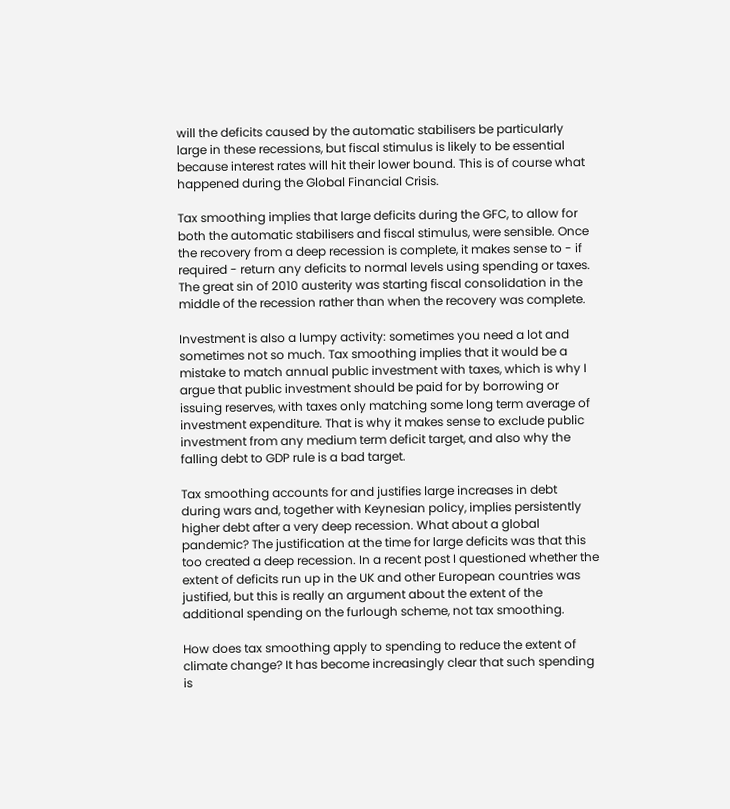will the deficits caused by the automatic stabilisers be particularly large in these recessions, but fiscal stimulus is likely to be essential because interest rates will hit their lower bound. This is of course what happened during the Global Financial Crisis.

Tax smoothing implies that large deficits during the GFC, to allow for both the automatic stabilisers and fiscal stimulus, were sensible. Once the recovery from a deep recession is complete, it makes sense to - if required - return any deficits to normal levels using spending or taxes. The great sin of 2010 austerity was starting fiscal consolidation in the middle of the recession rather than when the recovery was complete.

Investment is also a lumpy activity: sometimes you need a lot and sometimes not so much. Tax smoothing implies that it would be a mistake to match annual public investment with taxes, which is why I argue that public investment should be paid for by borrowing or issuing reserves, with taxes only matching some long term average of investment expenditure. That is why it makes sense to exclude public investment from any medium term deficit target, and also why the falling debt to GDP rule is a bad target.

Tax smoothing accounts for and justifies large increases in debt during wars and, together with Keynesian policy, implies persistently higher debt after a very deep recession. What about a global pandemic? The justification at the time for large deficits was that this too created a deep recession. In a recent post I questioned whether the extent of deficits run up in the UK and other European countries was justified, but this is really an argument about the extent of the additional spending on the furlough scheme, not tax smoothing.

How does tax smoothing apply to spending to reduce the extent of climate change? It has become increasingly clear that such spending is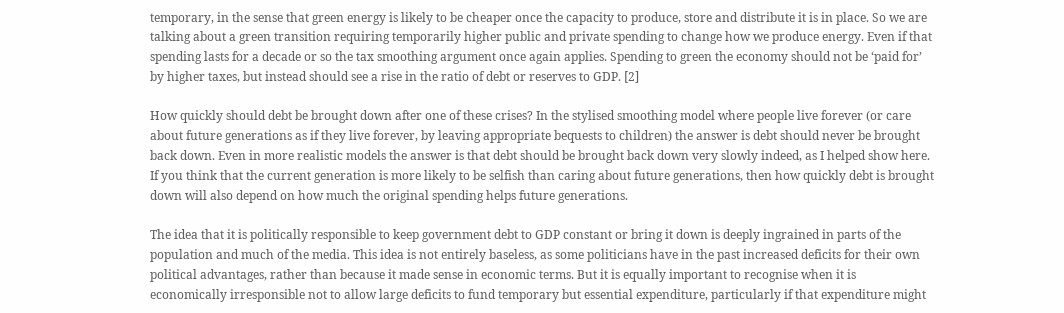temporary, in the sense that green energy is likely to be cheaper once the capacity to produce, store and distribute it is in place. So we are talking about a green transition requiring temporarily higher public and private spending to change how we produce energy. Even if that spending lasts for a decade or so the tax smoothing argument once again applies. Spending to green the economy should not be ‘paid for’ by higher taxes, but instead should see a rise in the ratio of debt or reserves to GDP. [2]

How quickly should debt be brought down after one of these crises? In the stylised smoothing model where people live forever (or care about future generations as if they live forever, by leaving appropriate bequests to children) the answer is debt should never be brought back down. Even in more realistic models the answer is that debt should be brought back down very slowly indeed, as I helped show here. If you think that the current generation is more likely to be selfish than caring about future generations, then how quickly debt is brought down will also depend on how much the original spending helps future generations.

The idea that it is politically responsible to keep government debt to GDP constant or bring it down is deeply ingrained in parts of the population and much of the media. This idea is not entirely baseless, as some politicians have in the past increased deficits for their own political advantages, rather than because it made sense in economic terms. But it is equally important to recognise when it is economically irresponsible not to allow large deficits to fund temporary but essential expenditure, particularly if that expenditure might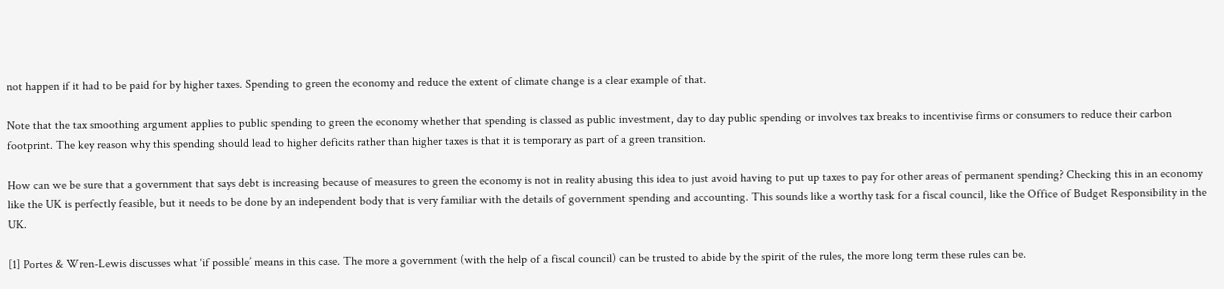not happen if it had to be paid for by higher taxes. Spending to green the economy and reduce the extent of climate change is a clear example of that.

Note that the tax smoothing argument applies to public spending to green the economy whether that spending is classed as public investment, day to day public spending or involves tax breaks to incentivise firms or consumers to reduce their carbon footprint. The key reason why this spending should lead to higher deficits rather than higher taxes is that it is temporary as part of a green transition.

How can we be sure that a government that says debt is increasing because of measures to green the economy is not in reality abusing this idea to just avoid having to put up taxes to pay for other areas of permanent spending? Checking this in an economy like the UK is perfectly feasible, but it needs to be done by an independent body that is very familiar with the details of government spending and accounting. This sounds like a worthy task for a fiscal council, like the Office of Budget Responsibility in the UK.

[1] Portes & Wren-Lewis discusses what ‘if possible’ means in this case. The more a government (with the help of a fiscal council) can be trusted to abide by the spirit of the rules, the more long term these rules can be.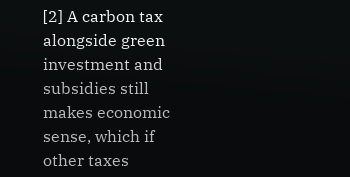[2] A carbon tax alongside green investment and subsidies still makes economic sense, which if other taxes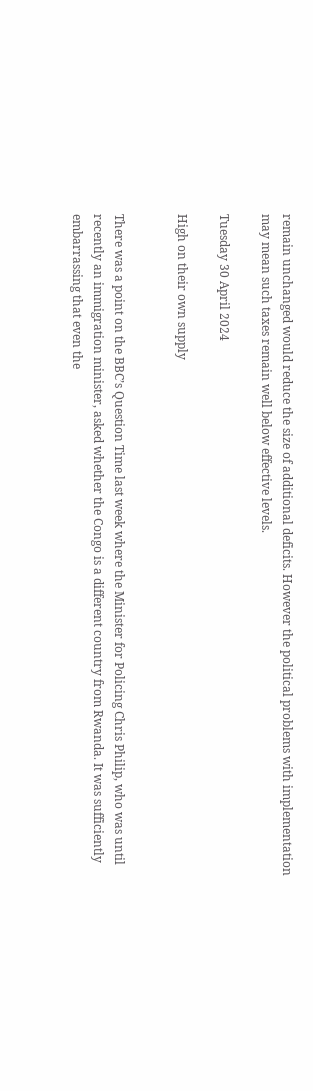remain unchanged would reduce the size of additional deficits. However the political problems with implementation may mean such taxes remain well below effective levels.

Tuesday 30 April 2024

High on their own supply


There was a point on the BBC’s Question Time last week where the Minister for Policing Chris Philip, who was until recently an immigration minister, asked whether the Congo is a different country from Rwanda. It was sufficiently embarrassing that even the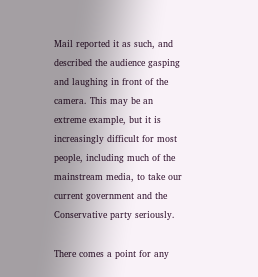Mail reported it as such, and described the audience gasping and laughing in front of the camera. This may be an extreme example, but it is increasingly difficult for most people, including much of the mainstream media, to take our current government and the Conservative party seriously.

There comes a point for any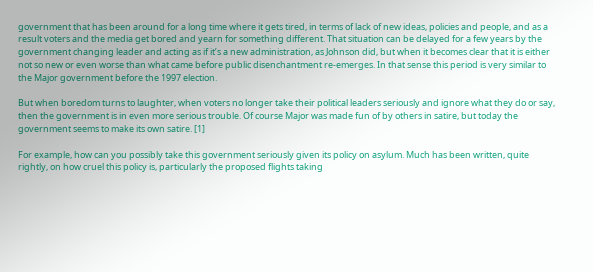government that has been around for a long time where it gets tired, in terms of lack of new ideas, policies and people, and as a result voters and the media get bored and yearn for something different. That situation can be delayed for a few years by the government changing leader and acting as if it’s a new administration, as Johnson did, but when it becomes clear that it is either not so new or even worse than what came before public disenchantment re-emerges. In that sense this period is very similar to the Major government before the 1997 election.

But when boredom turns to laughter, when voters no longer take their political leaders seriously and ignore what they do or say, then the government is in even more serious trouble. Of course Major was made fun of by others in satire, but today the government seems to make its own satire. [1]

For example, how can you possibly take this government seriously given its policy on asylum. Much has been written, quite rightly, on how cruel this policy is, particularly the proposed flights taking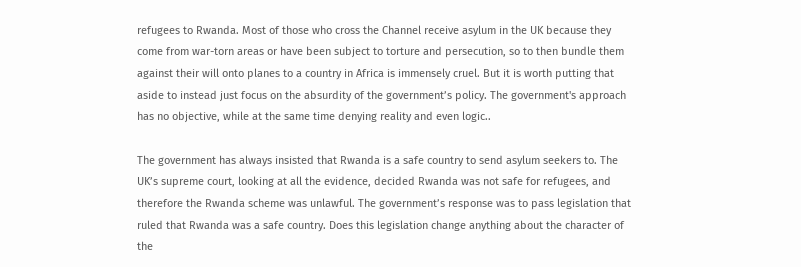refugees to Rwanda. Most of those who cross the Channel receive asylum in the UK because they come from war-torn areas or have been subject to torture and persecution, so to then bundle them against their will onto planes to a country in Africa is immensely cruel. But it is worth putting that aside to instead just focus on the absurdity of the government’s policy. The government's approach has no objective, while at the same time denying reality and even logic..

The government has always insisted that Rwanda is a safe country to send asylum seekers to. The UK’s supreme court, looking at all the evidence, decided Rwanda was not safe for refugees, and therefore the Rwanda scheme was unlawful. The government’s response was to pass legislation that ruled that Rwanda was a safe country. Does this legislation change anything about the character of the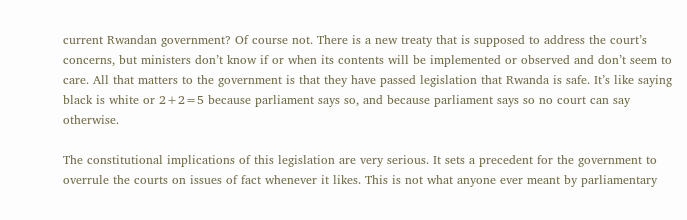current Rwandan government? Of course not. There is a new treaty that is supposed to address the court’s concerns, but ministers don’t know if or when its contents will be implemented or observed and don’t seem to care. All that matters to the government is that they have passed legislation that Rwanda is safe. It’s like saying black is white or 2+2=5 because parliament says so, and because parliament says so no court can say otherwise.

The constitutional implications of this legislation are very serious. It sets a precedent for the government to overrule the courts on issues of fact whenever it likes. This is not what anyone ever meant by parliamentary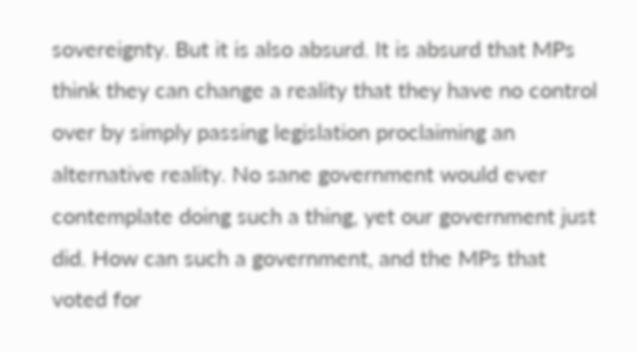sovereignty. But it is also absurd. It is absurd that MPs think they can change a reality that they have no control over by simply passing legislation proclaiming an alternative reality. No sane government would ever contemplate doing such a thing, yet our government just did. How can such a government, and the MPs that voted for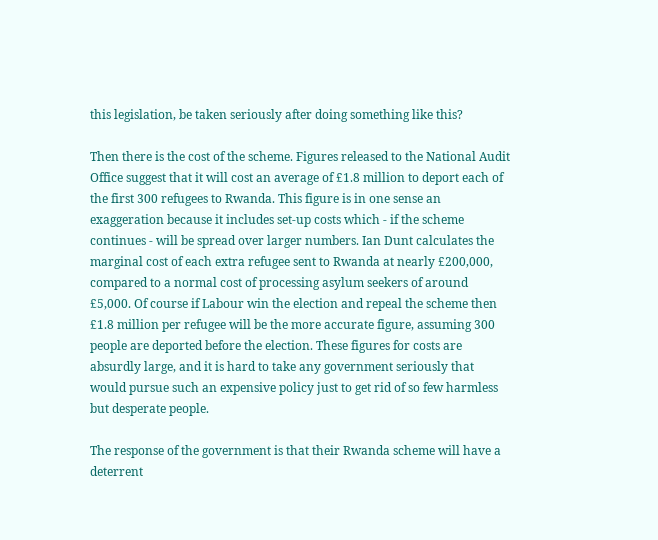this legislation, be taken seriously after doing something like this?

Then there is the cost of the scheme. Figures released to the National Audit Office suggest that it will cost an average of £1.8 million to deport each of the first 300 refugees to Rwanda. This figure is in one sense an exaggeration because it includes set-up costs which - if the scheme continues - will be spread over larger numbers. Ian Dunt calculates the marginal cost of each extra refugee sent to Rwanda at nearly £200,000, compared to a normal cost of processing asylum seekers of around £5,000. Of course if Labour win the election and repeal the scheme then £1.8 million per refugee will be the more accurate figure, assuming 300 people are deported before the election. These figures for costs are absurdly large, and it is hard to take any government seriously that would pursue such an expensive policy just to get rid of so few harmless but desperate people.

The response of the government is that their Rwanda scheme will have a deterrent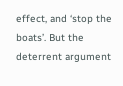effect, and ‘stop the boats’. But the deterrent argument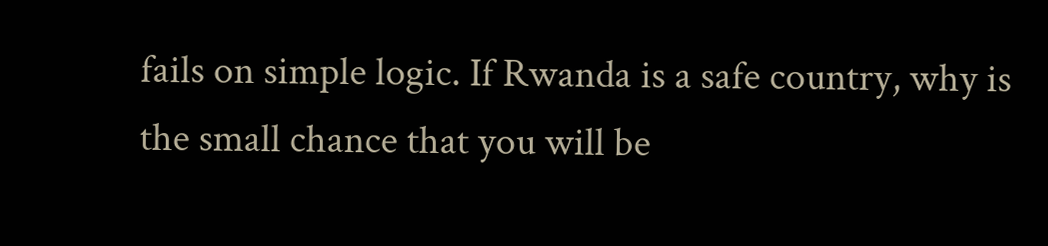fails on simple logic. If Rwanda is a safe country, why is the small chance that you will be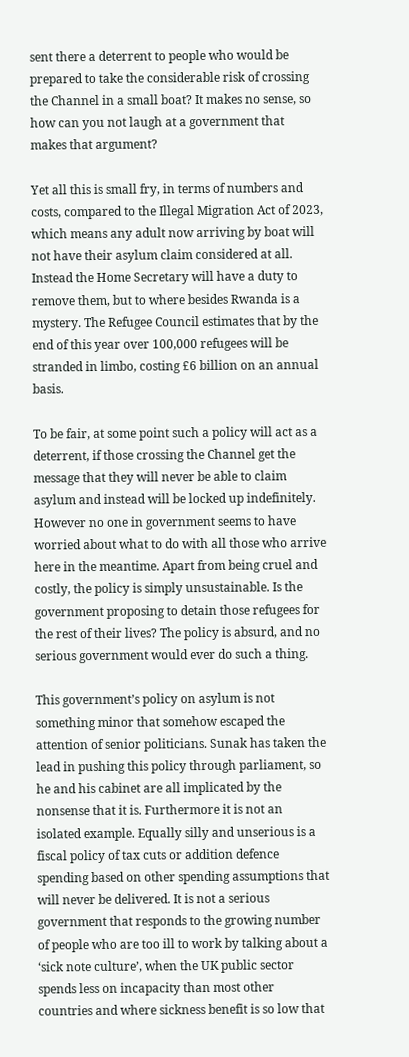sent there a deterrent to people who would be prepared to take the considerable risk of crossing the Channel in a small boat? It makes no sense, so how can you not laugh at a government that makes that argument?

Yet all this is small fry, in terms of numbers and costs, compared to the Illegal Migration Act of 2023, which means any adult now arriving by boat will not have their asylum claim considered at all. Instead the Home Secretary will have a duty to remove them, but to where besides Rwanda is a mystery. The Refugee Council estimates that by the end of this year over 100,000 refugees will be stranded in limbo, costing £6 billion on an annual basis.

To be fair, at some point such a policy will act as a deterrent, if those crossing the Channel get the message that they will never be able to claim asylum and instead will be locked up indefinitely. However no one in government seems to have worried about what to do with all those who arrive here in the meantime. Apart from being cruel and costly, the policy is simply unsustainable. Is the government proposing to detain those refugees for the rest of their lives? The policy is absurd, and no serious government would ever do such a thing.

This government’s policy on asylum is not something minor that somehow escaped the attention of senior politicians. Sunak has taken the lead in pushing this policy through parliament, so he and his cabinet are all implicated by the nonsense that it is. Furthermore it is not an isolated example. Equally silly and unserious is a fiscal policy of tax cuts or addition defence spending based on other spending assumptions that will never be delivered. It is not a serious government that responds to the growing number of people who are too ill to work by talking about a ‘sick note culture’, when the UK public sector spends less on incapacity than most other countries and where sickness benefit is so low that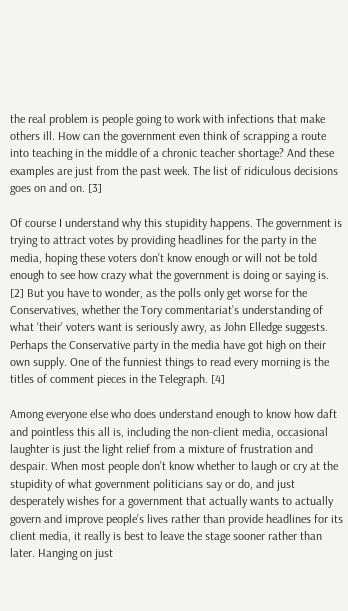the real problem is people going to work with infections that make others ill. How can the government even think of scrapping a route into teaching in the middle of a chronic teacher shortage? And these examples are just from the past week. The list of ridiculous decisions goes on and on. [3]

Of course I understand why this stupidity happens. The government is trying to attract votes by providing headlines for the party in the media, hoping these voters don’t know enough or will not be told enough to see how crazy what the government is doing or saying is. [2] But you have to wonder, as the polls only get worse for the Conservatives, whether the Tory commentariat’s understanding of what ‘their’ voters want is seriously awry, as John Elledge suggests. Perhaps the Conservative party in the media have got high on their own supply. One of the funniest things to read every morning is the titles of comment pieces in the Telegraph. [4]

Among everyone else who does understand enough to know how daft and pointless this all is, including the non-client media, occasional laughter is just the light relief from a mixture of frustration and despair. When most people don’t know whether to laugh or cry at the stupidity of what government politicians say or do, and just desperately wishes for a government that actually wants to actually govern and improve people’s lives rather than provide headlines for its client media, it really is best to leave the stage sooner rather than later. Hanging on just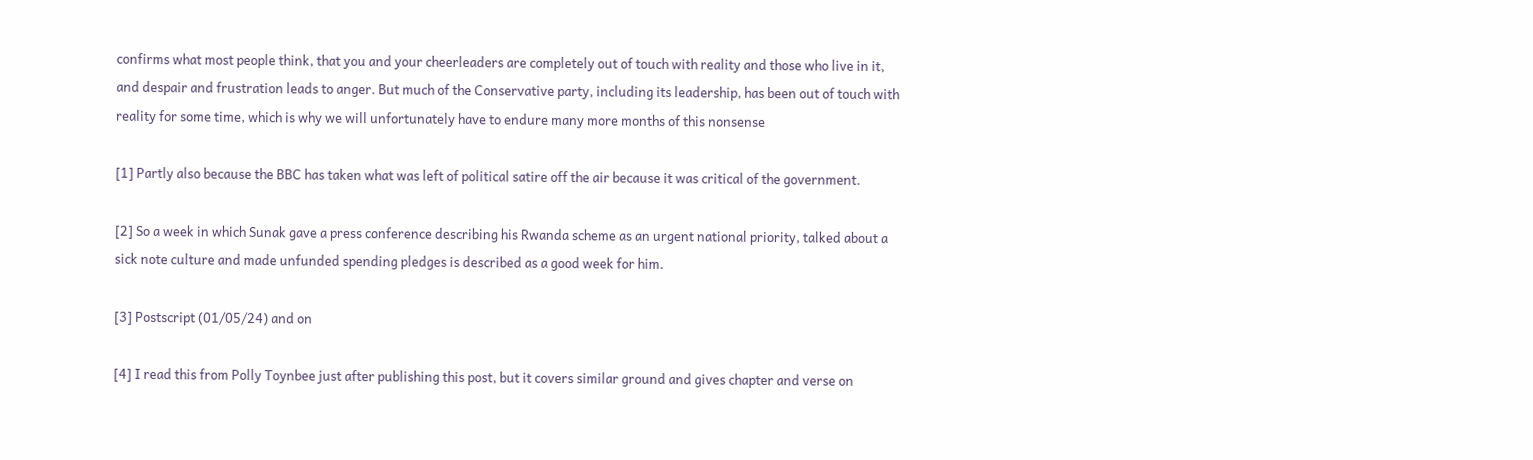confirms what most people think, that you and your cheerleaders are completely out of touch with reality and those who live in it, and despair and frustration leads to anger. But much of the Conservative party, including its leadership, has been out of touch with reality for some time, which is why we will unfortunately have to endure many more months of this nonsense

[1] Partly also because the BBC has taken what was left of political satire off the air because it was critical of the government.

[2] So a week in which Sunak gave a press conference describing his Rwanda scheme as an urgent national priority, talked about a sick note culture and made unfunded spending pledges is described as a good week for him.

[3] Postscript (01/05/24) and on

[4] I read this from Polly Toynbee just after publishing this post, but it covers similar ground and gives chapter and verse on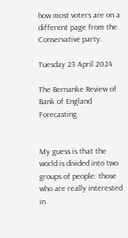how most voters are on a different page from the Conservative party.

Tuesday 23 April 2024

The Bernanke Review of Bank of England Forecasting


My guess is that the world is divided into two groups of people: those who are really interested in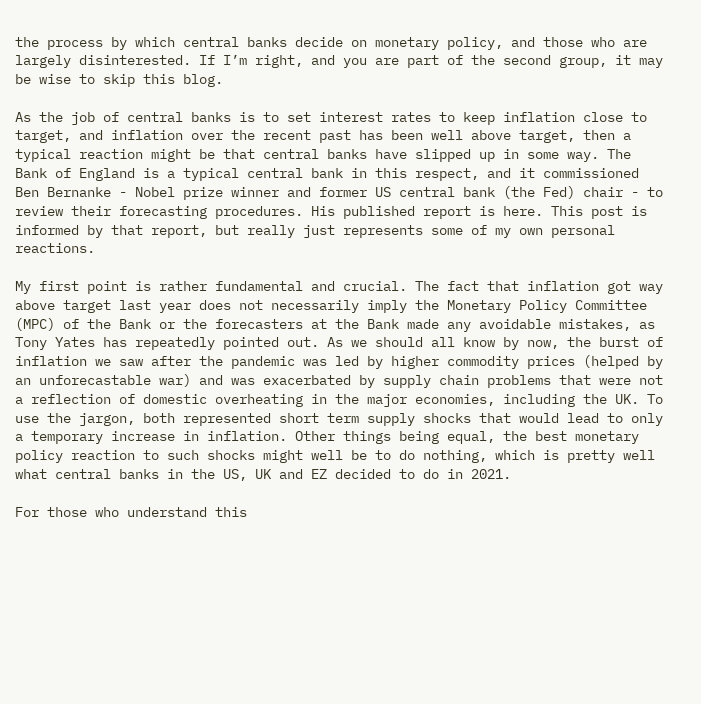the process by which central banks decide on monetary policy, and those who are largely disinterested. If I’m right, and you are part of the second group, it may be wise to skip this blog.

As the job of central banks is to set interest rates to keep inflation close to target, and inflation over the recent past has been well above target, then a typical reaction might be that central banks have slipped up in some way. The Bank of England is a typical central bank in this respect, and it commissioned Ben Bernanke - Nobel prize winner and former US central bank (the Fed) chair - to review their forecasting procedures. His published report is here. This post is informed by that report, but really just represents some of my own personal reactions.

My first point is rather fundamental and crucial. The fact that inflation got way above target last year does not necessarily imply the Monetary Policy Committee (MPC) of the Bank or the forecasters at the Bank made any avoidable mistakes, as Tony Yates has repeatedly pointed out. As we should all know by now, the burst of inflation we saw after the pandemic was led by higher commodity prices (helped by an unforecastable war) and was exacerbated by supply chain problems that were not a reflection of domestic overheating in the major economies, including the UK. To use the jargon, both represented short term supply shocks that would lead to only a temporary increase in inflation. Other things being equal, the best monetary policy reaction to such shocks might well be to do nothing, which is pretty well what central banks in the US, UK and EZ decided to do in 2021.

For those who understand this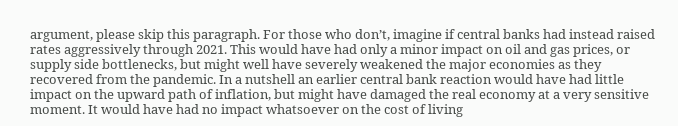argument, please skip this paragraph. For those who don’t, imagine if central banks had instead raised rates aggressively through 2021. This would have had only a minor impact on oil and gas prices, or supply side bottlenecks, but might well have severely weakened the major economies as they recovered from the pandemic. In a nutshell an earlier central bank reaction would have had little impact on the upward path of inflation, but might have damaged the real economy at a very sensitive moment. It would have had no impact whatsoever on the cost of living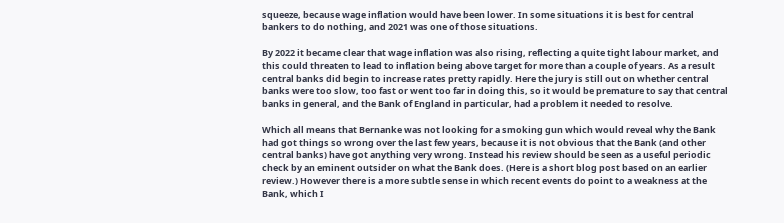squeeze, because wage inflation would have been lower. In some situations it is best for central bankers to do nothing, and 2021 was one of those situations.

By 2022 it became clear that wage inflation was also rising, reflecting a quite tight labour market, and this could threaten to lead to inflation being above target for more than a couple of years. As a result central banks did begin to increase rates pretty rapidly. Here the jury is still out on whether central banks were too slow, too fast or went too far in doing this, so it would be premature to say that central banks in general, and the Bank of England in particular, had a problem it needed to resolve.

Which all means that Bernanke was not looking for a smoking gun which would reveal why the Bank had got things so wrong over the last few years, because it is not obvious that the Bank (and other central banks) have got anything very wrong. Instead his review should be seen as a useful periodic check by an eminent outsider on what the Bank does. (Here is a short blog post based on an earlier review.) However there is a more subtle sense in which recent events do point to a weakness at the Bank, which I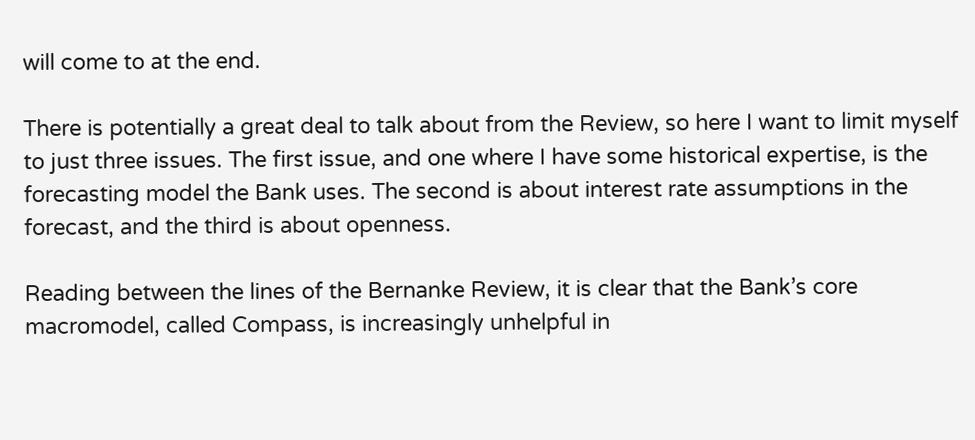will come to at the end.

There is potentially a great deal to talk about from the Review, so here I want to limit myself to just three issues. The first issue, and one where I have some historical expertise, is the forecasting model the Bank uses. The second is about interest rate assumptions in the forecast, and the third is about openness.

Reading between the lines of the Bernanke Review, it is clear that the Bank’s core macromodel, called Compass, is increasingly unhelpful in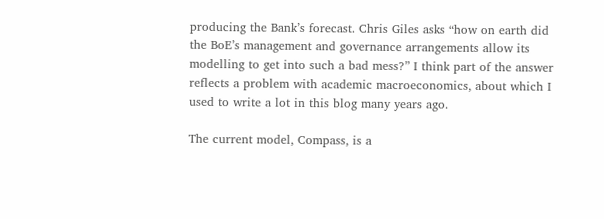producing the Bank’s forecast. Chris Giles asks “how on earth did the BoE’s management and governance arrangements allow its modelling to get into such a bad mess?” I think part of the answer reflects a problem with academic macroeconomics, about which I used to write a lot in this blog many years ago.

The current model, Compass, is a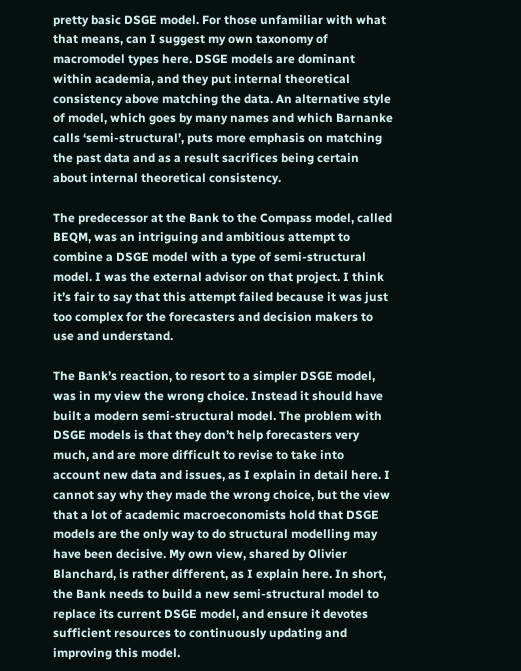pretty basic DSGE model. For those unfamiliar with what that means, can I suggest my own taxonomy of macromodel types here. DSGE models are dominant within academia, and they put internal theoretical consistency above matching the data. An alternative style of model, which goes by many names and which Barnanke calls ‘semi-structural’, puts more emphasis on matching the past data and as a result sacrifices being certain about internal theoretical consistency.

The predecessor at the Bank to the Compass model, called BEQM, was an intriguing and ambitious attempt to combine a DSGE model with a type of semi-structural model. I was the external advisor on that project. I think it’s fair to say that this attempt failed because it was just too complex for the forecasters and decision makers to use and understand.

The Bank’s reaction, to resort to a simpler DSGE model, was in my view the wrong choice. Instead it should have built a modern semi-structural model. The problem with DSGE models is that they don’t help forecasters very much, and are more difficult to revise to take into account new data and issues, as I explain in detail here. I cannot say why they made the wrong choice, but the view that a lot of academic macroeconomists hold that DSGE models are the only way to do structural modelling may have been decisive. My own view, shared by Olivier Blanchard, is rather different, as I explain here. In short, the Bank needs to build a new semi-structural model to replace its current DSGE model, and ensure it devotes sufficient resources to continuously updating and improving this model.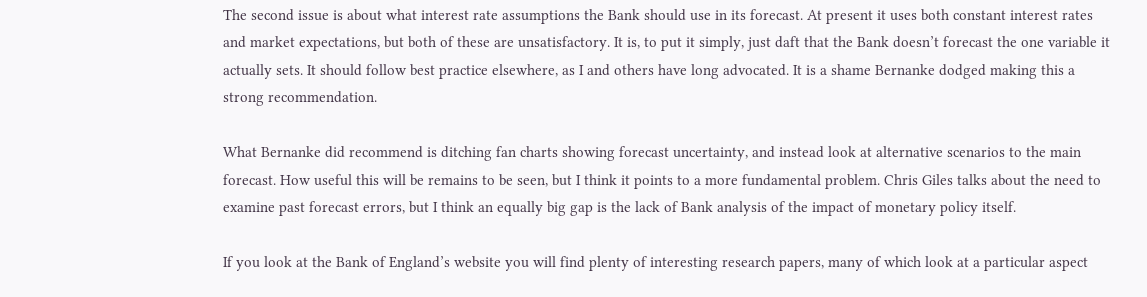The second issue is about what interest rate assumptions the Bank should use in its forecast. At present it uses both constant interest rates and market expectations, but both of these are unsatisfactory. It is, to put it simply, just daft that the Bank doesn’t forecast the one variable it actually sets. It should follow best practice elsewhere, as I and others have long advocated. It is a shame Bernanke dodged making this a strong recommendation.

What Bernanke did recommend is ditching fan charts showing forecast uncertainty, and instead look at alternative scenarios to the main forecast. How useful this will be remains to be seen, but I think it points to a more fundamental problem. Chris Giles talks about the need to examine past forecast errors, but I think an equally big gap is the lack of Bank analysis of the impact of monetary policy itself.

If you look at the Bank of England’s website you will find plenty of interesting research papers, many of which look at a particular aspect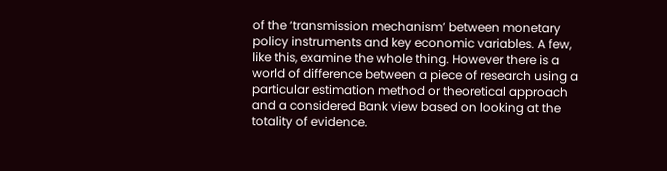of the ‘transmission mechanism’ between monetary policy instruments and key economic variables. A few, like this, examine the whole thing. However there is a world of difference between a piece of research using a particular estimation method or theoretical approach and a considered Bank view based on looking at the totality of evidence.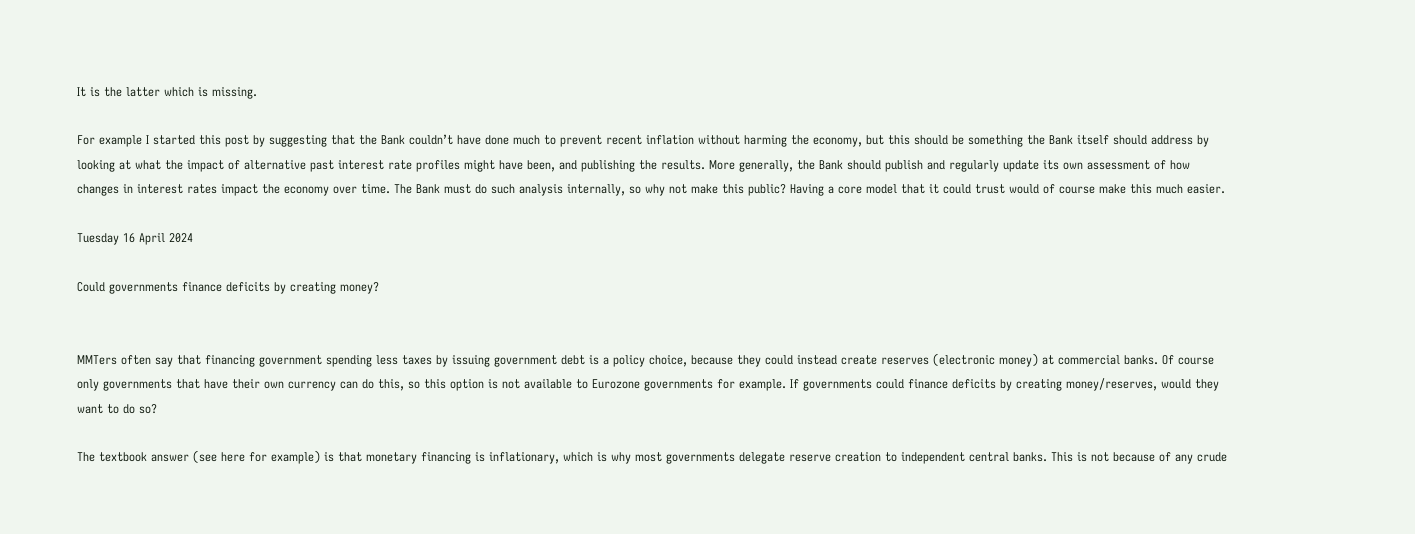It is the latter which is missing.

For example I started this post by suggesting that the Bank couldn’t have done much to prevent recent inflation without harming the economy, but this should be something the Bank itself should address by looking at what the impact of alternative past interest rate profiles might have been, and publishing the results. More generally, the Bank should publish and regularly update its own assessment of how changes in interest rates impact the economy over time. The Bank must do such analysis internally, so why not make this public? Having a core model that it could trust would of course make this much easier.

Tuesday 16 April 2024

Could governments finance deficits by creating money?


MMTers often say that financing government spending less taxes by issuing government debt is a policy choice, because they could instead create reserves (electronic money) at commercial banks. Of course only governments that have their own currency can do this, so this option is not available to Eurozone governments for example. If governments could finance deficits by creating money/reserves, would they want to do so?

The textbook answer (see here for example) is that monetary financing is inflationary, which is why most governments delegate reserve creation to independent central banks. This is not because of any crude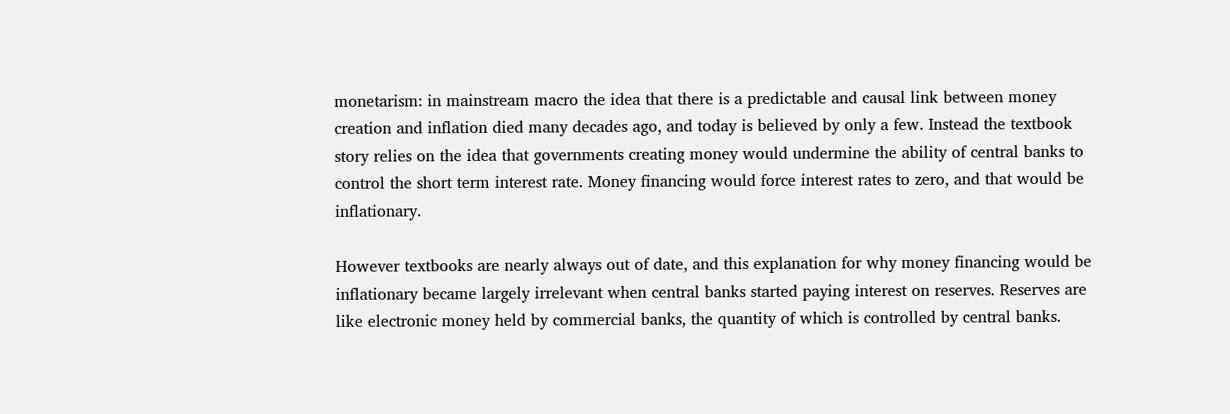monetarism: in mainstream macro the idea that there is a predictable and causal link between money creation and inflation died many decades ago, and today is believed by only a few. Instead the textbook story relies on the idea that governments creating money would undermine the ability of central banks to control the short term interest rate. Money financing would force interest rates to zero, and that would be inflationary.

However textbooks are nearly always out of date, and this explanation for why money financing would be inflationary became largely irrelevant when central banks started paying interest on reserves. Reserves are like electronic money held by commercial banks, the quantity of which is controlled by central banks.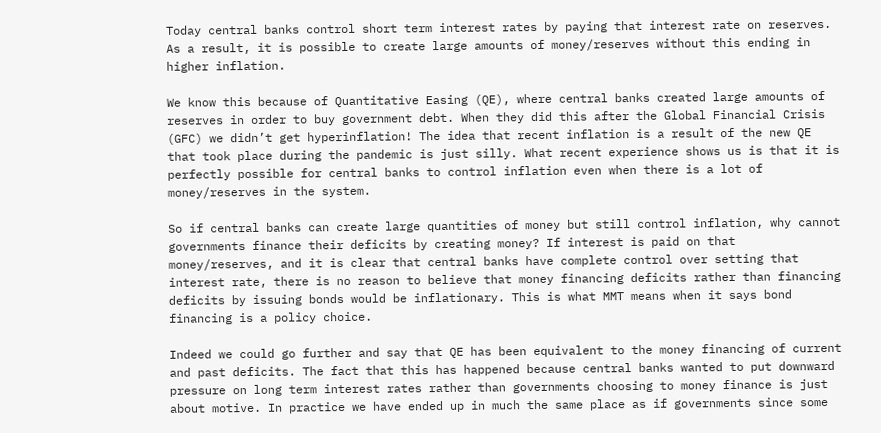Today central banks control short term interest rates by paying that interest rate on reserves. As a result, it is possible to create large amounts of money/reserves without this ending in higher inflation.

We know this because of Quantitative Easing (QE), where central banks created large amounts of reserves in order to buy government debt. When they did this after the Global Financial Crisis (GFC) we didn’t get hyperinflation! The idea that recent inflation is a result of the new QE that took place during the pandemic is just silly. What recent experience shows us is that it is perfectly possible for central banks to control inflation even when there is a lot of money/reserves in the system.

So if central banks can create large quantities of money but still control inflation, why cannot governments finance their deficits by creating money? If interest is paid on that money/reserves, and it is clear that central banks have complete control over setting that interest rate, there is no reason to believe that money financing deficits rather than financing deficits by issuing bonds would be inflationary. This is what MMT means when it says bond financing is a policy choice.

Indeed we could go further and say that QE has been equivalent to the money financing of current and past deficits. The fact that this has happened because central banks wanted to put downward pressure on long term interest rates rather than governments choosing to money finance is just about motive. In practice we have ended up in much the same place as if governments since some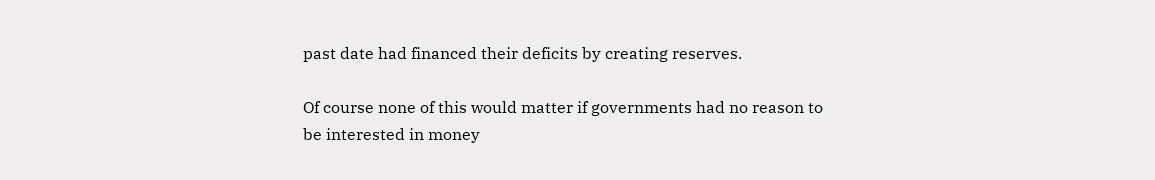past date had financed their deficits by creating reserves.

Of course none of this would matter if governments had no reason to be interested in money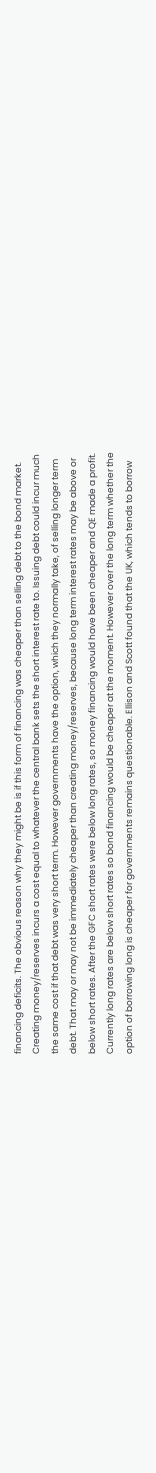financing deficits. The obvious reason why they might be is if this form of financing was cheaper than selling debt to the bond market. Creating money/reserves incurs a cost equal to whatever the central bank sets the short interest rate to. Issuing debt could incur much the same cost if that debt was very short term. However governments have the option, which they normally take, of selling longer term debt. That may or may not be immediately cheaper than creating money/reserves, because long term interest rates may be above or below short rates. After the GFC short rates were below long rates, so money financing would have been cheaper and QE made a profit. Currently long rates are below short rates so bond financing would be cheaper at the moment. However over the long term whether the option of borrowing long is cheaper for governments remains questionable. Ellison and Scott found that the UK, which tends to borrow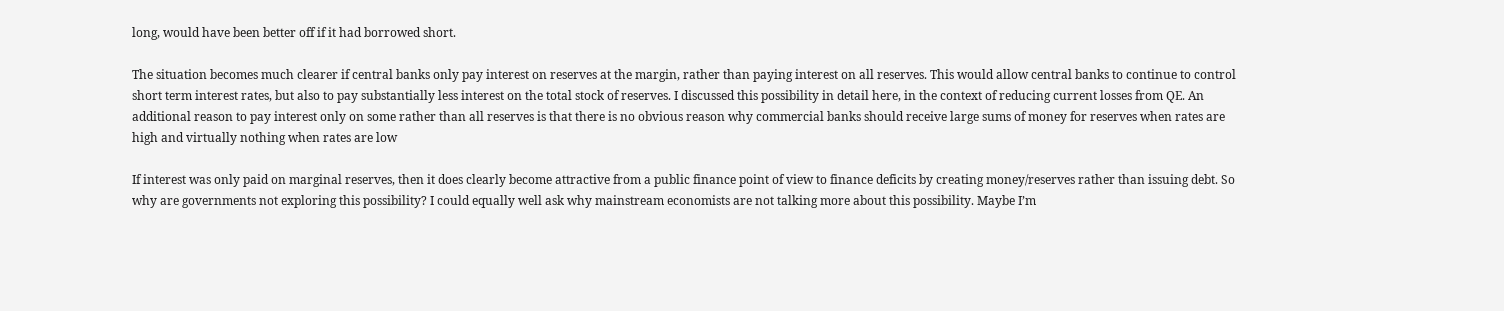long, would have been better off if it had borrowed short.

The situation becomes much clearer if central banks only pay interest on reserves at the margin, rather than paying interest on all reserves. This would allow central banks to continue to control short term interest rates, but also to pay substantially less interest on the total stock of reserves. I discussed this possibility in detail here, in the context of reducing current losses from QE. An additional reason to pay interest only on some rather than all reserves is that there is no obvious reason why commercial banks should receive large sums of money for reserves when rates are high and virtually nothing when rates are low

If interest was only paid on marginal reserves, then it does clearly become attractive from a public finance point of view to finance deficits by creating money/reserves rather than issuing debt. So why are governments not exploring this possibility? I could equally well ask why mainstream economists are not talking more about this possibility. Maybe I’m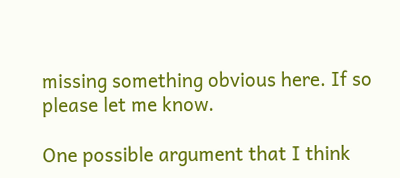missing something obvious here. If so please let me know.

One possible argument that I think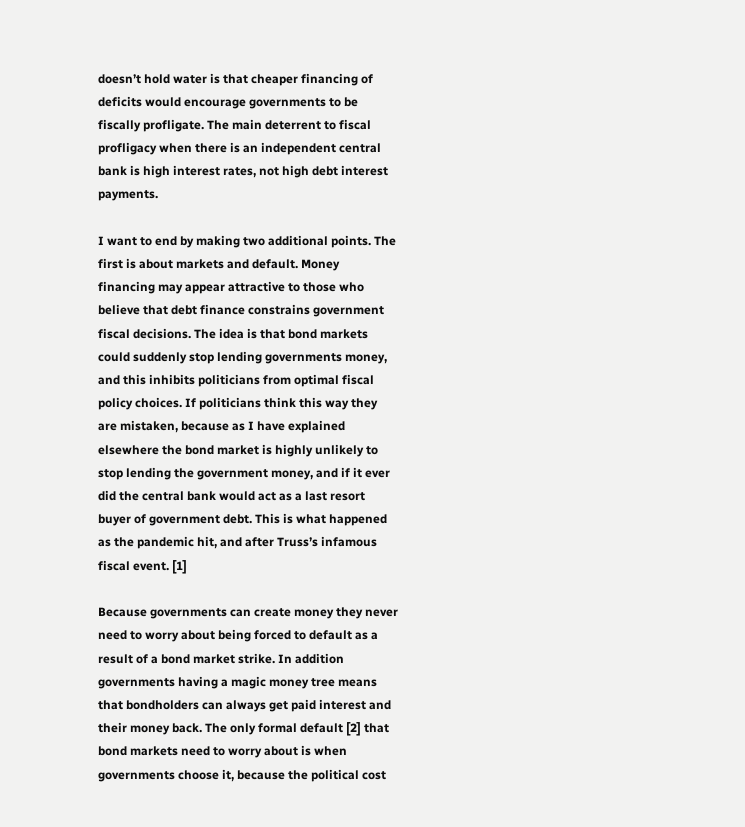doesn’t hold water is that cheaper financing of deficits would encourage governments to be fiscally profligate. The main deterrent to fiscal profligacy when there is an independent central bank is high interest rates, not high debt interest payments.

I want to end by making two additional points. The first is about markets and default. Money financing may appear attractive to those who believe that debt finance constrains government fiscal decisions. The idea is that bond markets could suddenly stop lending governments money, and this inhibits politicians from optimal fiscal policy choices. If politicians think this way they are mistaken, because as I have explained elsewhere the bond market is highly unlikely to stop lending the government money, and if it ever did the central bank would act as a last resort buyer of government debt. This is what happened as the pandemic hit, and after Truss’s infamous fiscal event. [1]

Because governments can create money they never need to worry about being forced to default as a result of a bond market strike. In addition governments having a magic money tree means that bondholders can always get paid interest and their money back. The only formal default [2] that bond markets need to worry about is when governments choose it, because the political cost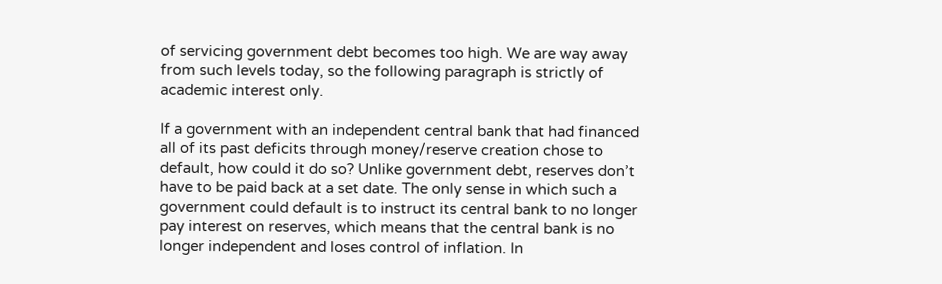of servicing government debt becomes too high. We are way away from such levels today, so the following paragraph is strictly of academic interest only.

If a government with an independent central bank that had financed all of its past deficits through money/reserve creation chose to default, how could it do so? Unlike government debt, reserves don’t have to be paid back at a set date. The only sense in which such a government could default is to instruct its central bank to no longer pay interest on reserves, which means that the central bank is no longer independent and loses control of inflation. In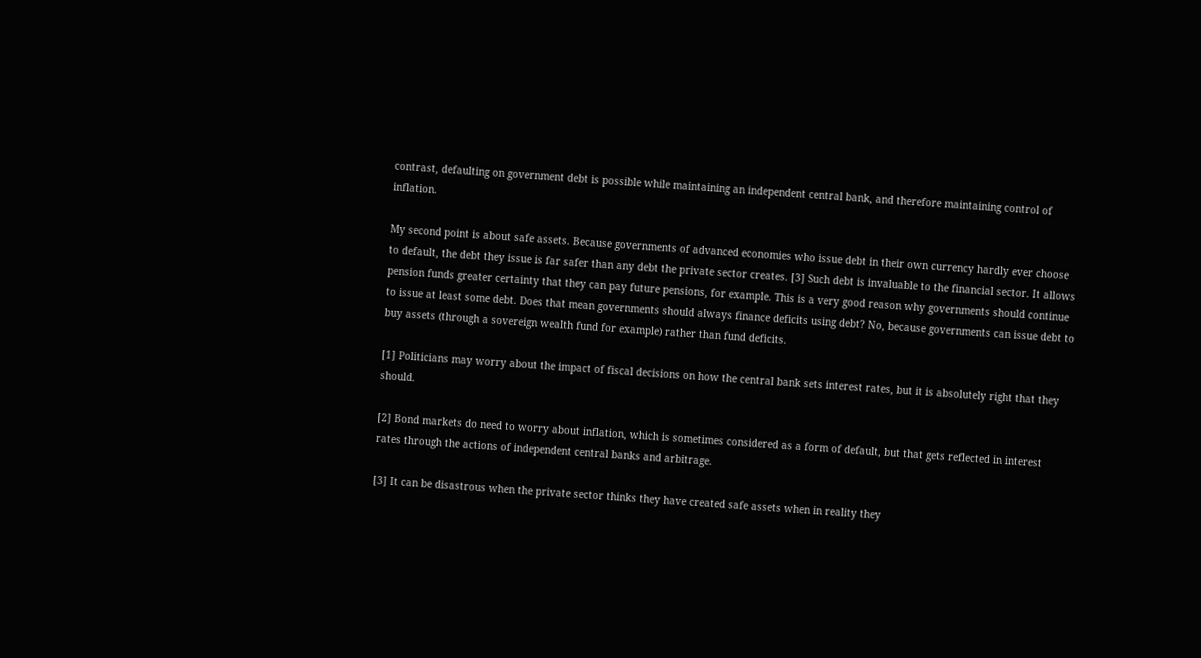contrast, defaulting on government debt is possible while maintaining an independent central bank, and therefore maintaining control of inflation.

My second point is about safe assets. Because governments of advanced economies who issue debt in their own currency hardly ever choose to default, the debt they issue is far safer than any debt the private sector creates. [3] Such debt is invaluable to the financial sector. It allows pension funds greater certainty that they can pay future pensions, for example. This is a very good reason why governments should continue to issue at least some debt. Does that mean governments should always finance deficits using debt? No, because governments can issue debt to buy assets (through a sovereign wealth fund for example) rather than fund deficits.

[1] Politicians may worry about the impact of fiscal decisions on how the central bank sets interest rates, but it is absolutely right that they should.

[2] Bond markets do need to worry about inflation, which is sometimes considered as a form of default, but that gets reflected in interest rates through the actions of independent central banks and arbitrage.

[3] It can be disastrous when the private sector thinks they have created safe assets when in reality they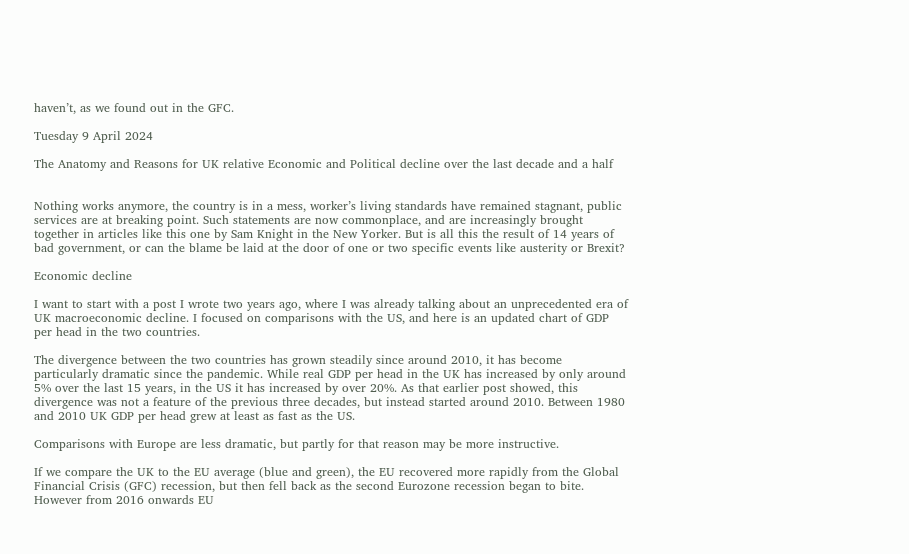haven’t, as we found out in the GFC.

Tuesday 9 April 2024

The Anatomy and Reasons for UK relative Economic and Political decline over the last decade and a half


Nothing works anymore, the country is in a mess, worker’s living standards have remained stagnant, public services are at breaking point. Such statements are now commonplace, and are increasingly brought together in articles like this one by Sam Knight in the New Yorker. But is all this the result of 14 years of bad government, or can the blame be laid at the door of one or two specific events like austerity or Brexit?

Economic decline

I want to start with a post I wrote two years ago, where I was already talking about an unprecedented era of UK macroeconomic decline. I focused on comparisons with the US, and here is an updated chart of GDP per head in the two countries.

The divergence between the two countries has grown steadily since around 2010, it has become particularly dramatic since the pandemic. While real GDP per head in the UK has increased by only around 5% over the last 15 years, in the US it has increased by over 20%. As that earlier post showed, this divergence was not a feature of the previous three decades, but instead started around 2010. Between 1980 and 2010 UK GDP per head grew at least as fast as the US.

Comparisons with Europe are less dramatic, but partly for that reason may be more instructive.

If we compare the UK to the EU average (blue and green), the EU recovered more rapidly from the Global Financial Crisis (GFC) recession, but then fell back as the second Eurozone recession began to bite. However from 2016 onwards EU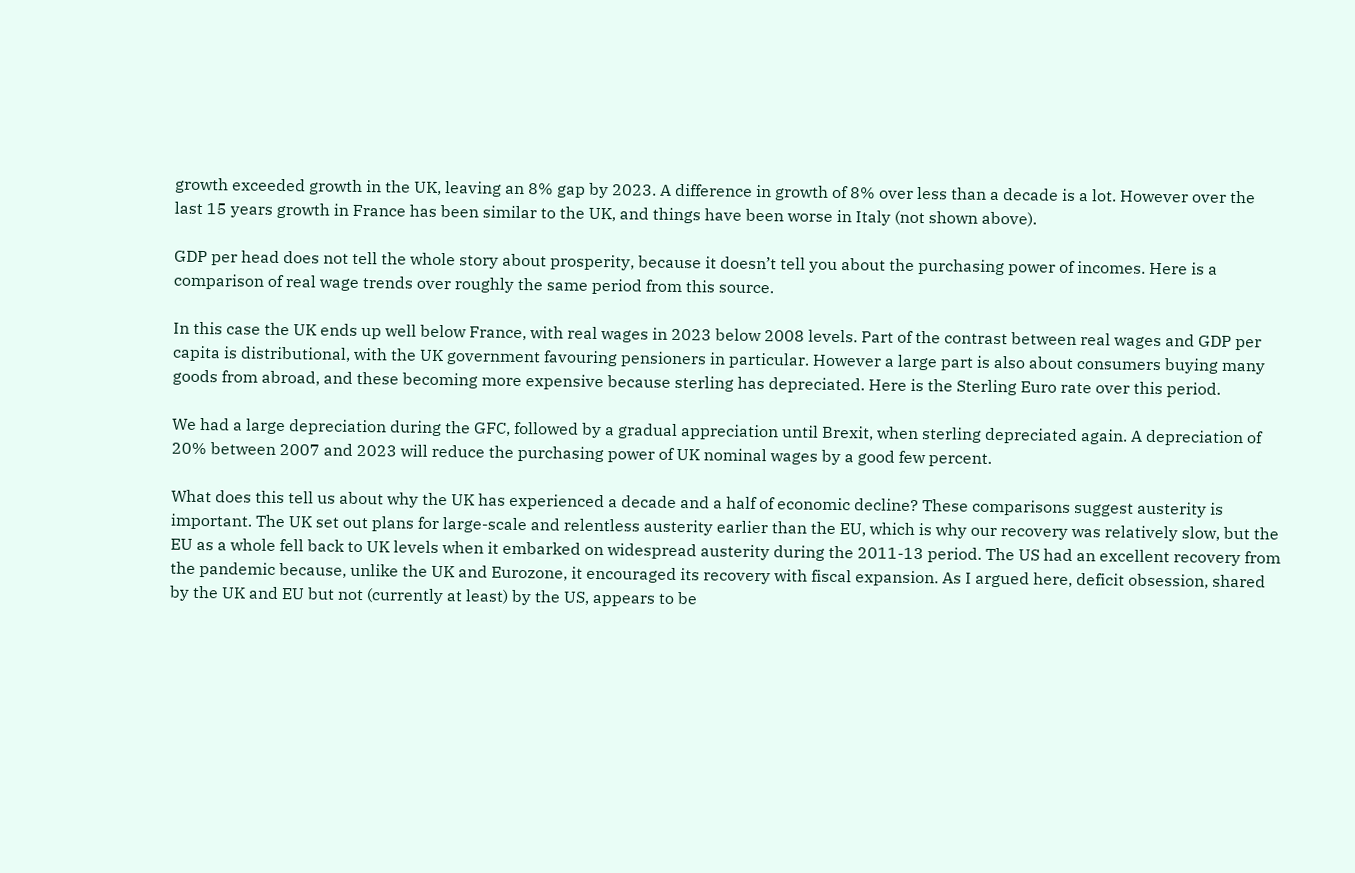growth exceeded growth in the UK, leaving an 8% gap by 2023. A difference in growth of 8% over less than a decade is a lot. However over the last 15 years growth in France has been similar to the UK, and things have been worse in Italy (not shown above).

GDP per head does not tell the whole story about prosperity, because it doesn’t tell you about the purchasing power of incomes. Here is a comparison of real wage trends over roughly the same period from this source.

In this case the UK ends up well below France, with real wages in 2023 below 2008 levels. Part of the contrast between real wages and GDP per capita is distributional, with the UK government favouring pensioners in particular. However a large part is also about consumers buying many goods from abroad, and these becoming more expensive because sterling has depreciated. Here is the Sterling Euro rate over this period.

We had a large depreciation during the GFC, followed by a gradual appreciation until Brexit, when sterling depreciated again. A depreciation of 20% between 2007 and 2023 will reduce the purchasing power of UK nominal wages by a good few percent.

What does this tell us about why the UK has experienced a decade and a half of economic decline? These comparisons suggest austerity is important. The UK set out plans for large-scale and relentless austerity earlier than the EU, which is why our recovery was relatively slow, but the EU as a whole fell back to UK levels when it embarked on widespread austerity during the 2011-13 period. The US had an excellent recovery from the pandemic because, unlike the UK and Eurozone, it encouraged its recovery with fiscal expansion. As I argued here, deficit obsession, shared by the UK and EU but not (currently at least) by the US, appears to be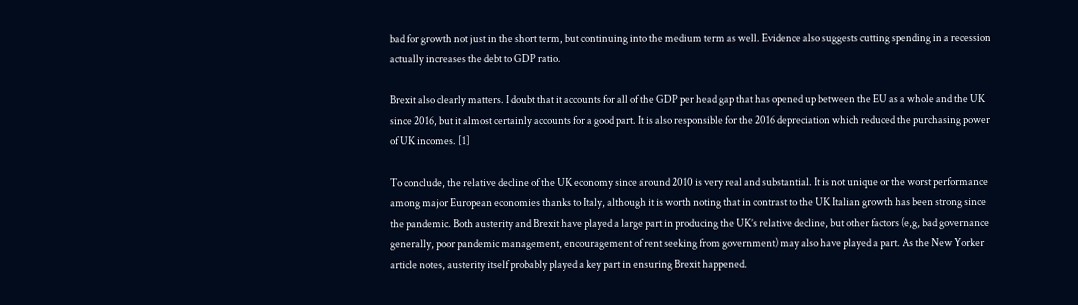bad for growth not just in the short term, but continuing into the medium term as well. Evidence also suggests cutting spending in a recession actually increases the debt to GDP ratio.

Brexit also clearly matters. I doubt that it accounts for all of the GDP per head gap that has opened up between the EU as a whole and the UK since 2016, but it almost certainly accounts for a good part. It is also responsible for the 2016 depreciation which reduced the purchasing power of UK incomes. [1]

To conclude, the relative decline of the UK economy since around 2010 is very real and substantial. It is not unique or the worst performance among major European economies thanks to Italy, although it is worth noting that in contrast to the UK Italian growth has been strong since the pandemic. Both austerity and Brexit have played a large part in producing the UK’s relative decline, but other factors (e,g, bad governance generally, poor pandemic management, encouragement of rent seeking from government) may also have played a part. As the New Yorker article notes, austerity itself probably played a key part in ensuring Brexit happened.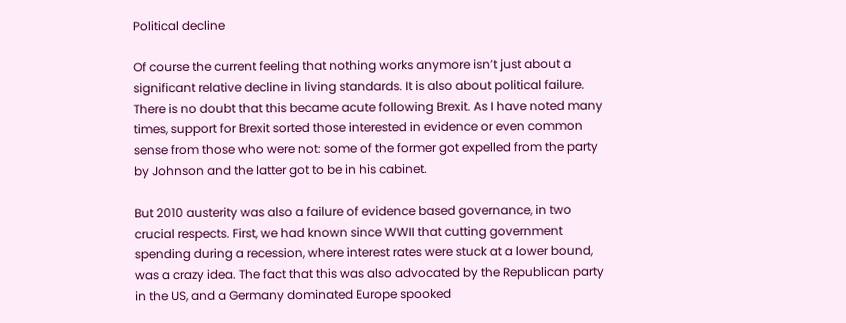Political decline

Of course the current feeling that nothing works anymore isn’t just about a significant relative decline in living standards. It is also about political failure. There is no doubt that this became acute following Brexit. As I have noted many times, support for Brexit sorted those interested in evidence or even common sense from those who were not: some of the former got expelled from the party by Johnson and the latter got to be in his cabinet.

But 2010 austerity was also a failure of evidence based governance, in two crucial respects. First, we had known since WWII that cutting government spending during a recession, where interest rates were stuck at a lower bound, was a crazy idea. The fact that this was also advocated by the Republican party in the US, and a Germany dominated Europe spooked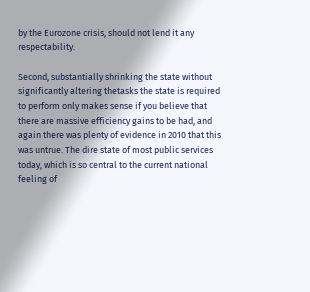by the Eurozone crisis, should not lend it any respectability.

Second, substantially shrinking the state without significantly altering thetasks the state is required to perform only makes sense if you believe that there are massive efficiency gains to be had, and again there was plenty of evidence in 2010 that this was untrue. The dire state of most public services today, which is so central to the current national feeling of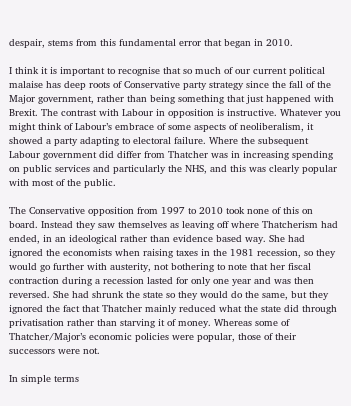despair, stems from this fundamental error that began in 2010.

I think it is important to recognise that so much of our current political malaise has deep roots of Conservative party strategy since the fall of the Major government, rather than being something that just happened with Brexit. The contrast with Labour in opposition is instructive. Whatever you might think of Labour’s embrace of some aspects of neoliberalism, it showed a party adapting to electoral failure. Where the subsequent Labour government did differ from Thatcher was in increasing spending on public services and particularly the NHS, and this was clearly popular with most of the public.

The Conservative opposition from 1997 to 2010 took none of this on board. Instead they saw themselves as leaving off where Thatcherism had ended, in an ideological rather than evidence based way. She had ignored the economists when raising taxes in the 1981 recession, so they would go further with austerity, not bothering to note that her fiscal contraction during a recession lasted for only one year and was then reversed. She had shrunk the state so they would do the same, but they ignored the fact that Thatcher mainly reduced what the state did through privatisation rather than starving it of money. Whereas some of Thatcher/Major’s economic policies were popular, those of their successors were not.

In simple terms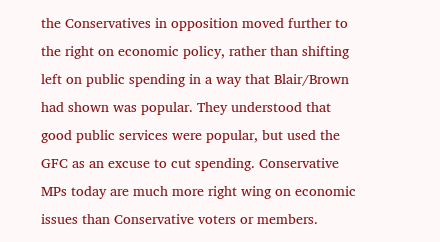the Conservatives in opposition moved further to the right on economic policy, rather than shifting left on public spending in a way that Blair/Brown had shown was popular. They understood that good public services were popular, but used the GFC as an excuse to cut spending. Conservative MPs today are much more right wing on economic issues than Conservative voters or members.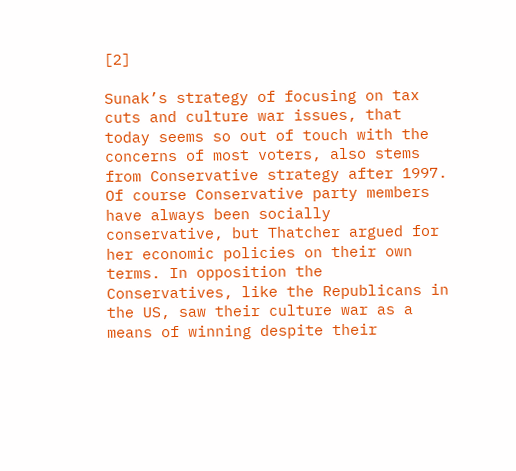[2]

Sunak’s strategy of focusing on tax cuts and culture war issues, that today seems so out of touch with the concerns of most voters, also stems from Conservative strategy after 1997. Of course Conservative party members have always been socially conservative, but Thatcher argued for her economic policies on their own terms. In opposition the Conservatives, like the Republicans in the US, saw their culture war as a means of winning despite their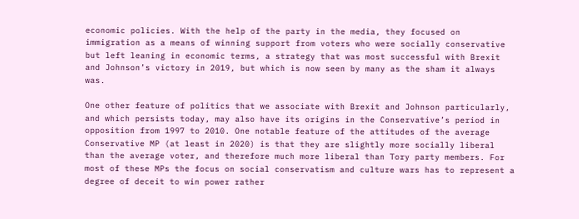economic policies. With the help of the party in the media, they focused on immigration as a means of winning support from voters who were socially conservative but left leaning in economic terms, a strategy that was most successful with Brexit and Johnson’s victory in 2019, but which is now seen by many as the sham it always was.

One other feature of politics that we associate with Brexit and Johnson particularly, and which persists today, may also have its origins in the Conservative’s period in opposition from 1997 to 2010. One notable feature of the attitudes of the average Conservative MP (at least in 2020) is that they are slightly more socially liberal than the average voter, and therefore much more liberal than Tory party members. For most of these MPs the focus on social conservatism and culture wars has to represent a degree of deceit to win power rather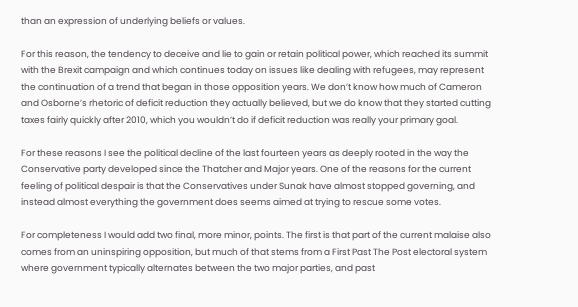than an expression of underlying beliefs or values.

For this reason, the tendency to deceive and lie to gain or retain political power, which reached its summit with the Brexit campaign and which continues today on issues like dealing with refugees, may represent the continuation of a trend that began in those opposition years. We don’t know how much of Cameron and Osborne’s rhetoric of deficit reduction they actually believed, but we do know that they started cutting taxes fairly quickly after 2010, which you wouldn’t do if deficit reduction was really your primary goal.

For these reasons I see the political decline of the last fourteen years as deeply rooted in the way the Conservative party developed since the Thatcher and Major years. One of the reasons for the current feeling of political despair is that the Conservatives under Sunak have almost stopped governing, and instead almost everything the government does seems aimed at trying to rescue some votes.

For completeness I would add two final, more minor, points. The first is that part of the current malaise also comes from an uninspiring opposition, but much of that stems from a First Past The Post electoral system where government typically alternates between the two major parties, and past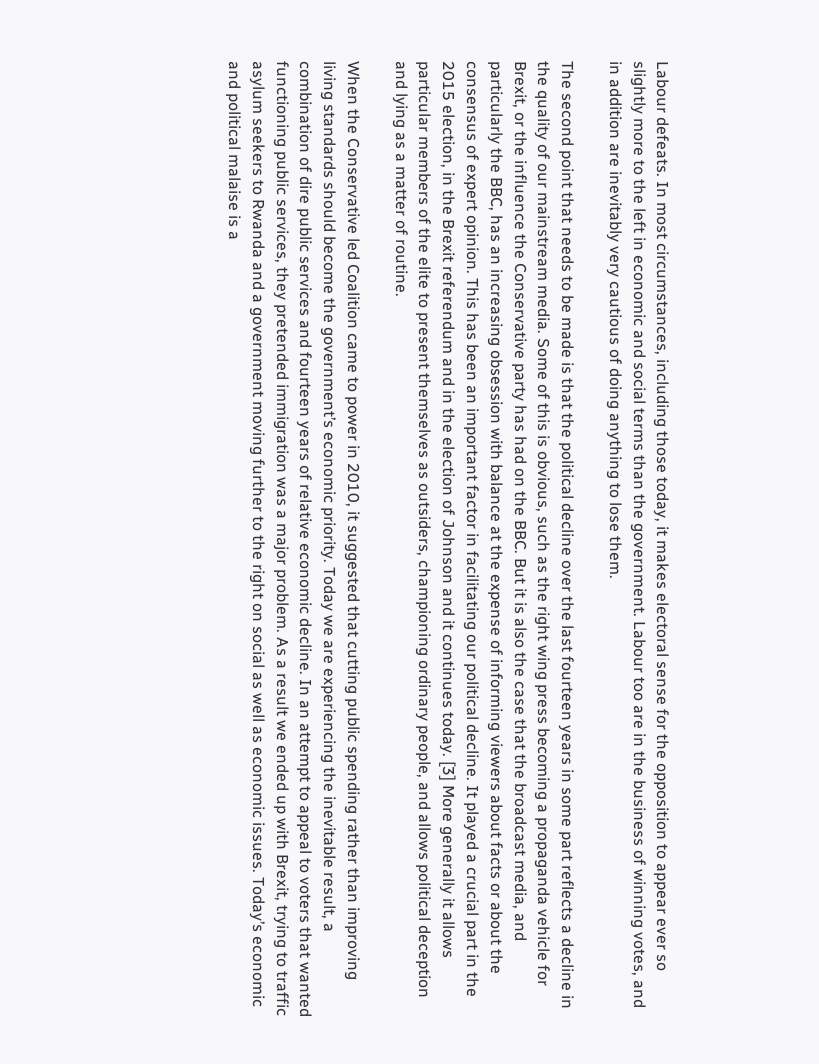Labour defeats. In most circumstances, including those today, it makes electoral sense for the opposition to appear ever so slightly more to the left in economic and social terms than the government. Labour too are in the business of winning votes, and in addition are inevitably very cautious of doing anything to lose them.

The second point that needs to be made is that the political decline over the last fourteen years in some part reflects a decline in the quality of our mainstream media. Some of this is obvious, such as the right wing press becoming a propaganda vehicle for Brexit, or the influence the Conservative party has had on the BBC. But it is also the case that the broadcast media, and particularly the BBC, has an increasing obsession with balance at the expense of informing viewers about facts or about the consensus of expert opinion. This has been an important factor in facilitating our political decline. It played a crucial part in the 2015 election, in the Brexit referendum and in the election of Johnson and it continues today. [3] More generally it allows particular members of the elite to present themselves as outsiders, championing ordinary people, and allows political deception and lying as a matter of routine.

When the Conservative led Coalition came to power in 2010, it suggested that cutting public spending rather than improving living standards should become the government’s economic priority. Today we are experiencing the inevitable result, a combination of dire public services and fourteen years of relative economic decline. In an attempt to appeal to voters that wanted functioning public services, they pretended immigration was a major problem. As a result we ended up with Brexit, trying to traffic asylum seekers to Rwanda and a government moving further to the right on social as well as economic issues. Today’s economic and political malaise is a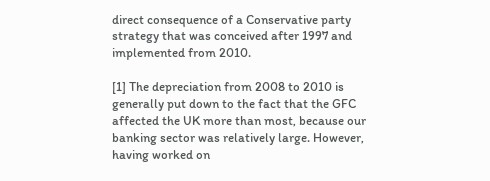direct consequence of a Conservative party strategy that was conceived after 1997 and implemented from 2010.

[1] The depreciation from 2008 to 2010 is generally put down to the fact that the GFC affected the UK more than most, because our banking sector was relatively large. However, having worked on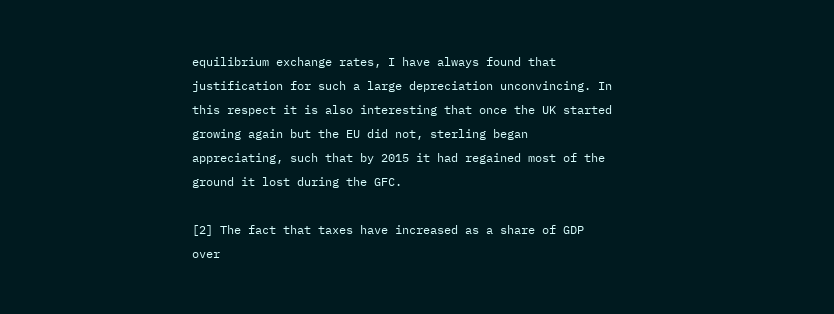equilibrium exchange rates, I have always found that justification for such a large depreciation unconvincing. In this respect it is also interesting that once the UK started growing again but the EU did not, sterling began appreciating, such that by 2015 it had regained most of the ground it lost during the GFC.

[2] The fact that taxes have increased as a share of GDP over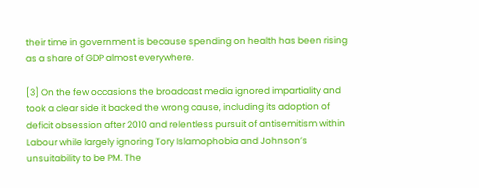their time in government is because spending on health has been rising as a share of GDP almost everywhere.

[3] On the few occasions the broadcast media ignored impartiality and took a clear side it backed the wrong cause, including its adoption of deficit obsession after 2010 and relentless pursuit of antisemitism within Labour while largely ignoring Tory Islamophobia and Johnson’s unsuitability to be PM. The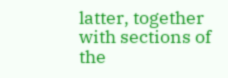latter, together with sections of the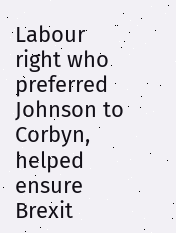Labour right who preferred Johnson to Corbyn, helped ensure Brexit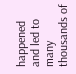happened and led to many thousands of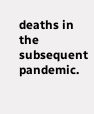deaths in the subsequent pandemic.